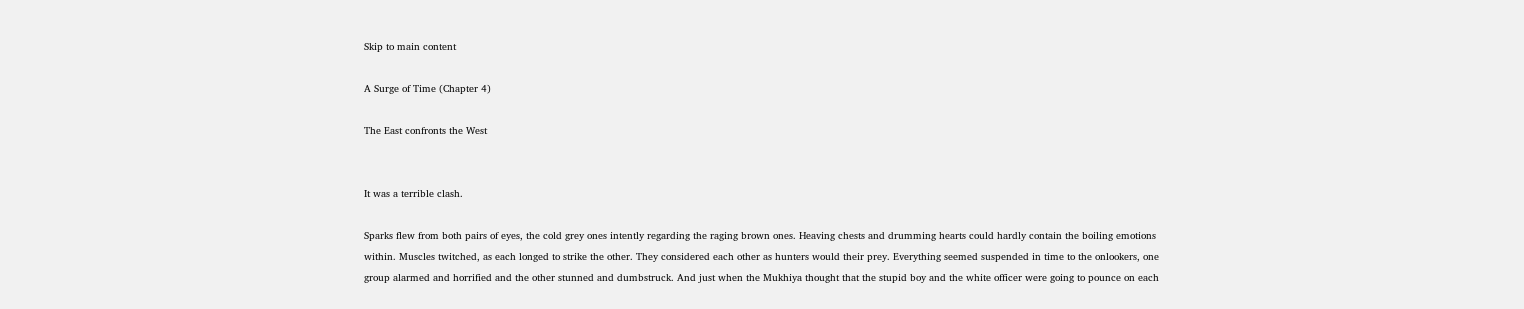Skip to main content

A Surge of Time (Chapter 4)

The East confronts the West


It was a terrible clash.

Sparks flew from both pairs of eyes, the cold grey ones intently regarding the raging brown ones. Heaving chests and drumming hearts could hardly contain the boiling emotions within. Muscles twitched, as each longed to strike the other. They considered each other as hunters would their prey. Everything seemed suspended in time to the onlookers, one group alarmed and horrified and the other stunned and dumbstruck. And just when the Mukhiya thought that the stupid boy and the white officer were going to pounce on each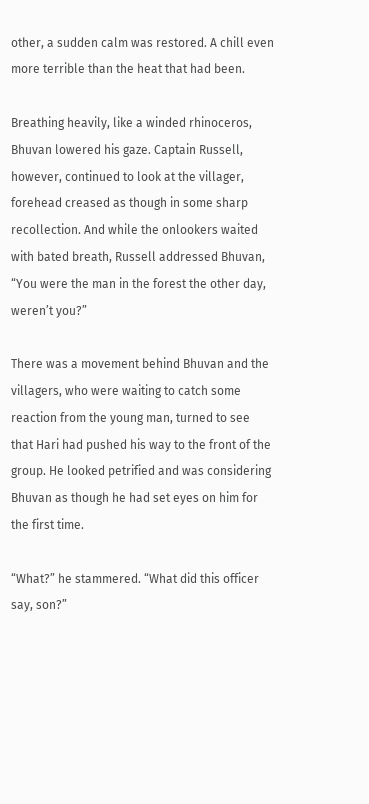other, a sudden calm was restored. A chill even more terrible than the heat that had been.

Breathing heavily, like a winded rhinoceros, Bhuvan lowered his gaze. Captain Russell, however, continued to look at the villager, forehead creased as though in some sharp recollection. And while the onlookers waited with bated breath, Russell addressed Bhuvan, “You were the man in the forest the other day, weren’t you?”

There was a movement behind Bhuvan and the villagers, who were waiting to catch some reaction from the young man, turned to see that Hari had pushed his way to the front of the group. He looked petrified and was considering Bhuvan as though he had set eyes on him for the first time.

“What?” he stammered. “What did this officer say, son?”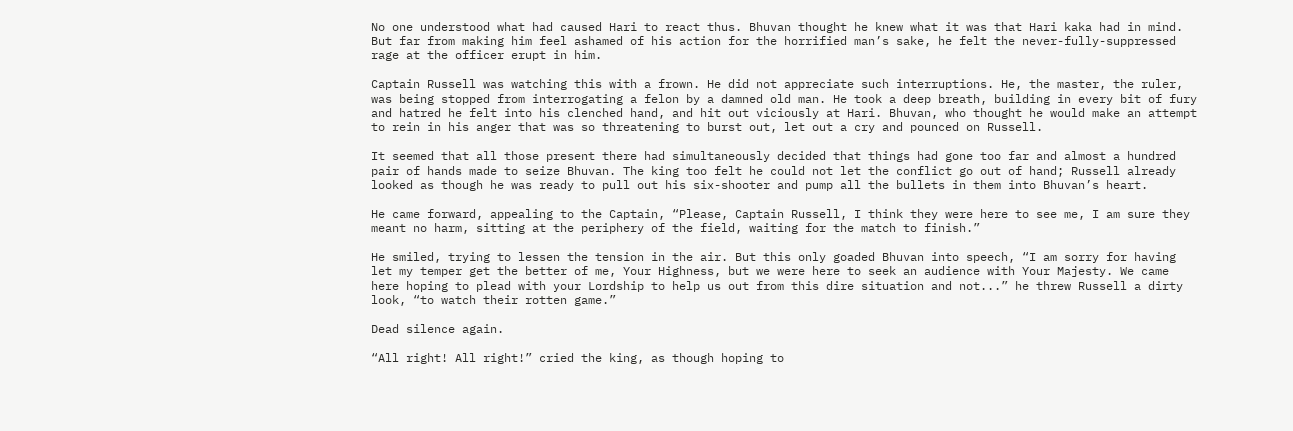No one understood what had caused Hari to react thus. Bhuvan thought he knew what it was that Hari kaka had in mind. But far from making him feel ashamed of his action for the horrified man’s sake, he felt the never-fully-suppressed rage at the officer erupt in him.

Captain Russell was watching this with a frown. He did not appreciate such interruptions. He, the master, the ruler, was being stopped from interrogating a felon by a damned old man. He took a deep breath, building in every bit of fury and hatred he felt into his clenched hand, and hit out viciously at Hari. Bhuvan, who thought he would make an attempt to rein in his anger that was so threatening to burst out, let out a cry and pounced on Russell.

It seemed that all those present there had simultaneously decided that things had gone too far and almost a hundred pair of hands made to seize Bhuvan. The king too felt he could not let the conflict go out of hand; Russell already looked as though he was ready to pull out his six-shooter and pump all the bullets in them into Bhuvan’s heart.

He came forward, appealing to the Captain, “Please, Captain Russell, I think they were here to see me, I am sure they meant no harm, sitting at the periphery of the field, waiting for the match to finish.”

He smiled, trying to lessen the tension in the air. But this only goaded Bhuvan into speech, “I am sorry for having let my temper get the better of me, Your Highness, but we were here to seek an audience with Your Majesty. We came here hoping to plead with your Lordship to help us out from this dire situation and not...” he threw Russell a dirty look, “to watch their rotten game.”

Dead silence again.

“All right! All right!” cried the king, as though hoping to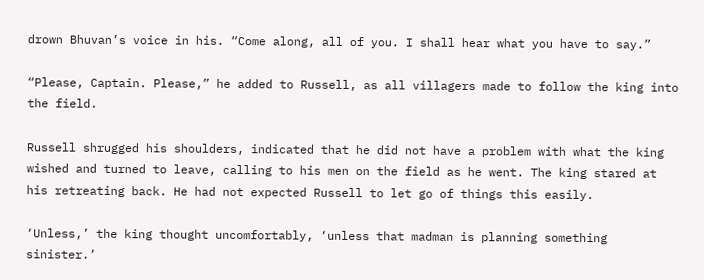drown Bhuvan’s voice in his. “Come along, all of you. I shall hear what you have to say.”

“Please, Captain. Please,” he added to Russell, as all villagers made to follow the king into the field.

Russell shrugged his shoulders, indicated that he did not have a problem with what the king wished and turned to leave, calling to his men on the field as he went. The king stared at his retreating back. He had not expected Russell to let go of things this easily.

‘Unless,’ the king thought uncomfortably, ‘unless that madman is planning something sinister.’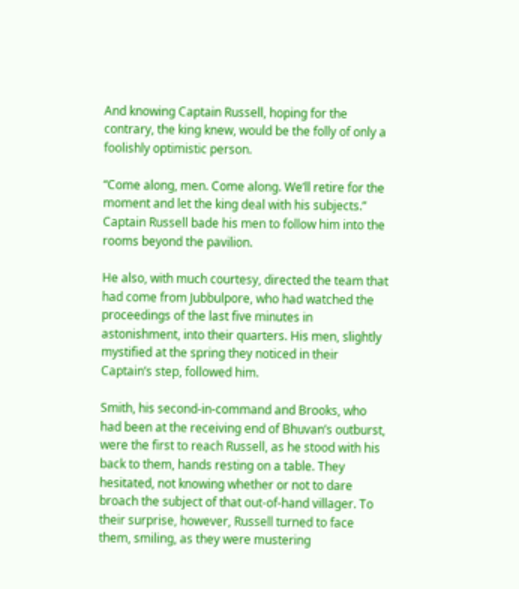And knowing Captain Russell, hoping for the contrary, the king knew, would be the folly of only a foolishly optimistic person.

“Come along, men. Come along. We’ll retire for the moment and let the king deal with his subjects.” Captain Russell bade his men to follow him into the rooms beyond the pavilion.

He also, with much courtesy, directed the team that had come from Jubbulpore, who had watched the proceedings of the last five minutes in astonishment, into their quarters. His men, slightly mystified at the spring they noticed in their Captain’s step, followed him.

Smith, his second-in-command and Brooks, who had been at the receiving end of Bhuvan’s outburst, were the first to reach Russell, as he stood with his back to them, hands resting on a table. They hesitated, not knowing whether or not to dare broach the subject of that out-of-hand villager. To their surprise, however, Russell turned to face them, smiling, as they were mustering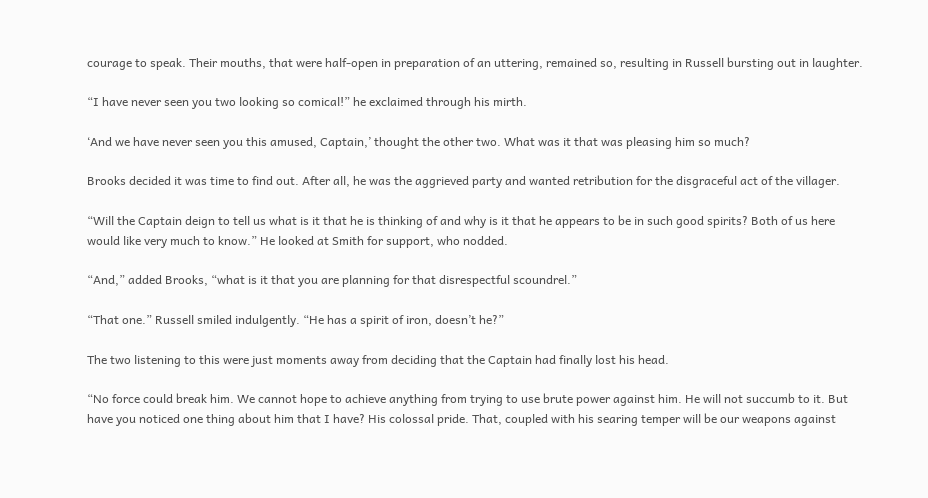courage to speak. Their mouths, that were half-open in preparation of an uttering, remained so, resulting in Russell bursting out in laughter.

“I have never seen you two looking so comical!” he exclaimed through his mirth.

‘And we have never seen you this amused, Captain,’ thought the other two. What was it that was pleasing him so much?

Brooks decided it was time to find out. After all, he was the aggrieved party and wanted retribution for the disgraceful act of the villager.

“Will the Captain deign to tell us what is it that he is thinking of and why is it that he appears to be in such good spirits? Both of us here would like very much to know.” He looked at Smith for support, who nodded.

“And,” added Brooks, “what is it that you are planning for that disrespectful scoundrel.”

“That one.” Russell smiled indulgently. “He has a spirit of iron, doesn’t he?”

The two listening to this were just moments away from deciding that the Captain had finally lost his head.

“No force could break him. We cannot hope to achieve anything from trying to use brute power against him. He will not succumb to it. But have you noticed one thing about him that I have? His colossal pride. That, coupled with his searing temper will be our weapons against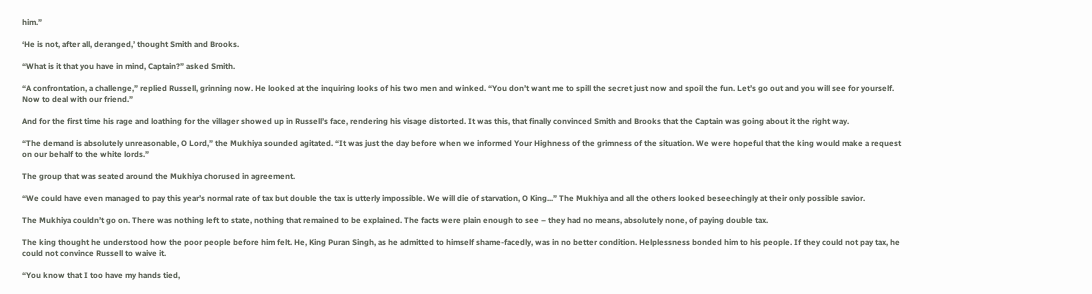him.”

‘He is not, after all, deranged,’ thought Smith and Brooks.

“What is it that you have in mind, Captain?” asked Smith.

“A confrontation, a challenge,” replied Russell, grinning now. He looked at the inquiring looks of his two men and winked. “You don’t want me to spill the secret just now and spoil the fun. Let’s go out and you will see for yourself. Now to deal with our friend.”

And for the first time his rage and loathing for the villager showed up in Russell’s face, rendering his visage distorted. It was this, that finally convinced Smith and Brooks that the Captain was going about it the right way.

“The demand is absolutely unreasonable, O Lord,” the Mukhiya sounded agitated. “It was just the day before when we informed Your Highness of the grimness of the situation. We were hopeful that the king would make a request on our behalf to the white lords.”

The group that was seated around the Mukhiya chorused in agreement.

“We could have even managed to pay this year’s normal rate of tax but double the tax is utterly impossible. We will die of starvation, O King...” The Mukhiya and all the others looked beseechingly at their only possible savior.

The Mukhiya couldn’t go on. There was nothing left to state, nothing that remained to be explained. The facts were plain enough to see – they had no means, absolutely none, of paying double tax.

The king thought he understood how the poor people before him felt. He, King Puran Singh, as he admitted to himself shame-facedly, was in no better condition. Helplessness bonded him to his people. If they could not pay tax, he could not convince Russell to waive it.

“You know that I too have my hands tied,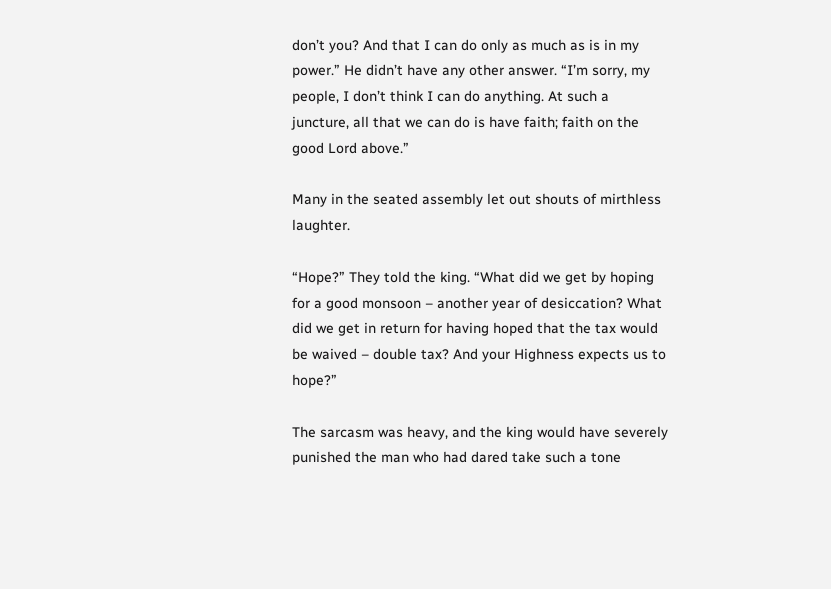don’t you? And that I can do only as much as is in my power.” He didn’t have any other answer. “I’m sorry, my people, I don’t think I can do anything. At such a juncture, all that we can do is have faith; faith on the good Lord above.”

Many in the seated assembly let out shouts of mirthless laughter.

“Hope?” They told the king. “What did we get by hoping for a good monsoon – another year of desiccation? What did we get in return for having hoped that the tax would be waived – double tax? And your Highness expects us to hope?”

The sarcasm was heavy, and the king would have severely punished the man who had dared take such a tone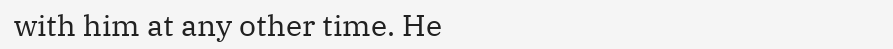with him at any other time. He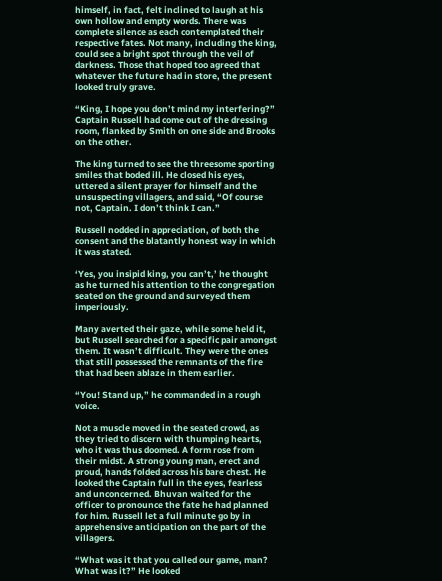himself, in fact, felt inclined to laugh at his own hollow and empty words. There was complete silence as each contemplated their respective fates. Not many, including the king, could see a bright spot through the veil of darkness. Those that hoped too agreed that whatever the future had in store, the present looked truly grave.

“King, I hope you don’t mind my interfering?” Captain Russell had come out of the dressing room, flanked by Smith on one side and Brooks on the other.

The king turned to see the threesome sporting smiles that boded ill. He closed his eyes, uttered a silent prayer for himself and the unsuspecting villagers, and said, “Of course not, Captain. I don’t think I can.”

Russell nodded in appreciation, of both the consent and the blatantly honest way in which it was stated.

‘Yes, you insipid king, you can’t,’ he thought as he turned his attention to the congregation seated on the ground and surveyed them imperiously.

Many averted their gaze, while some held it, but Russell searched for a specific pair amongst them. It wasn’t difficult. They were the ones that still possessed the remnants of the fire that had been ablaze in them earlier.

“You! Stand up,” he commanded in a rough voice.

Not a muscle moved in the seated crowd, as they tried to discern with thumping hearts, who it was thus doomed. A form rose from their midst. A strong young man, erect and proud, hands folded across his bare chest. He looked the Captain full in the eyes, fearless and unconcerned. Bhuvan waited for the officer to pronounce the fate he had planned for him. Russell let a full minute go by in apprehensive anticipation on the part of the villagers.

“What was it that you called our game, man? What was it?” He looked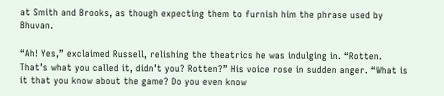at Smith and Brooks, as though expecting them to furnish him the phrase used by Bhuvan.

“Ah! Yes,” exclaimed Russell, relishing the theatrics he was indulging in. “Rotten. That’s what you called it, didn’t you? Rotten?” His voice rose in sudden anger. “What is it that you know about the game? Do you even know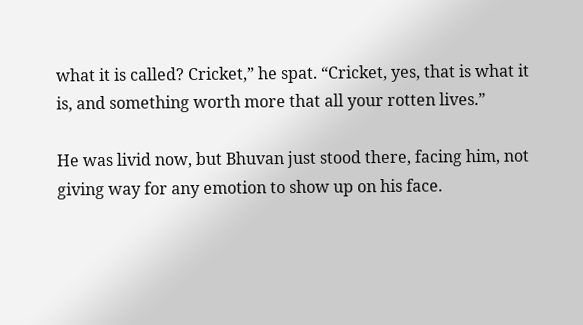what it is called? Cricket,” he spat. “Cricket, yes, that is what it is, and something worth more that all your rotten lives.”

He was livid now, but Bhuvan just stood there, facing him, not giving way for any emotion to show up on his face.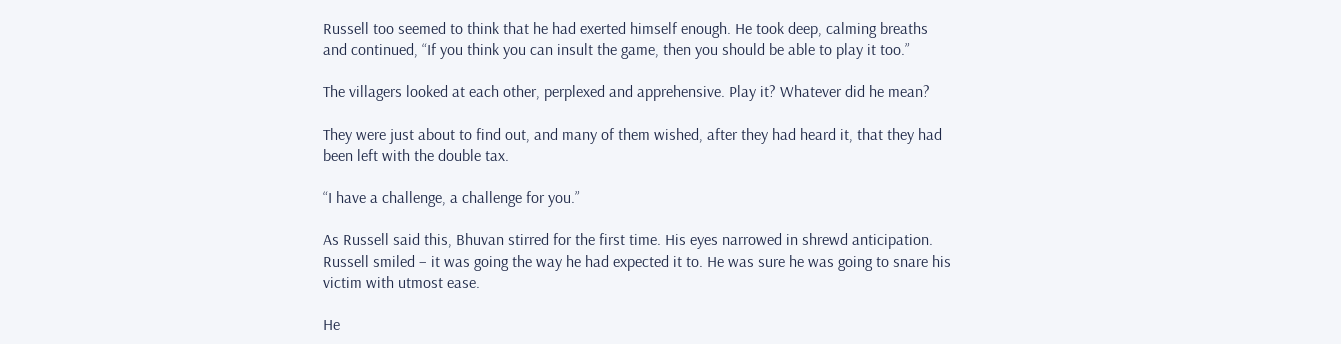Russell too seemed to think that he had exerted himself enough. He took deep, calming breaths and continued, “If you think you can insult the game, then you should be able to play it too.”

The villagers looked at each other, perplexed and apprehensive. Play it? Whatever did he mean?

They were just about to find out, and many of them wished, after they had heard it, that they had been left with the double tax.

“I have a challenge, a challenge for you.”

As Russell said this, Bhuvan stirred for the first time. His eyes narrowed in shrewd anticipation. Russell smiled – it was going the way he had expected it to. He was sure he was going to snare his victim with utmost ease.

He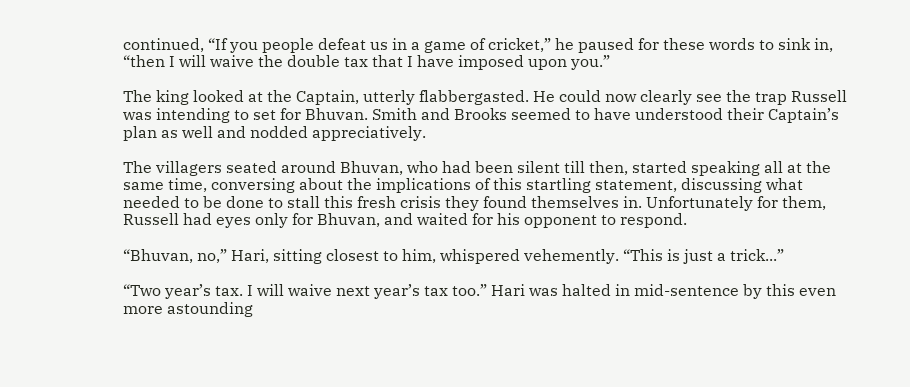continued, “If you people defeat us in a game of cricket,” he paused for these words to sink in, “then I will waive the double tax that I have imposed upon you.”

The king looked at the Captain, utterly flabbergasted. He could now clearly see the trap Russell was intending to set for Bhuvan. Smith and Brooks seemed to have understood their Captain’s plan as well and nodded appreciatively.

The villagers seated around Bhuvan, who had been silent till then, started speaking all at the same time, conversing about the implications of this startling statement, discussing what needed to be done to stall this fresh crisis they found themselves in. Unfortunately for them, Russell had eyes only for Bhuvan, and waited for his opponent to respond.

“Bhuvan, no,” Hari, sitting closest to him, whispered vehemently. “This is just a trick...”

“Two year’s tax. I will waive next year’s tax too.” Hari was halted in mid-sentence by this even more astounding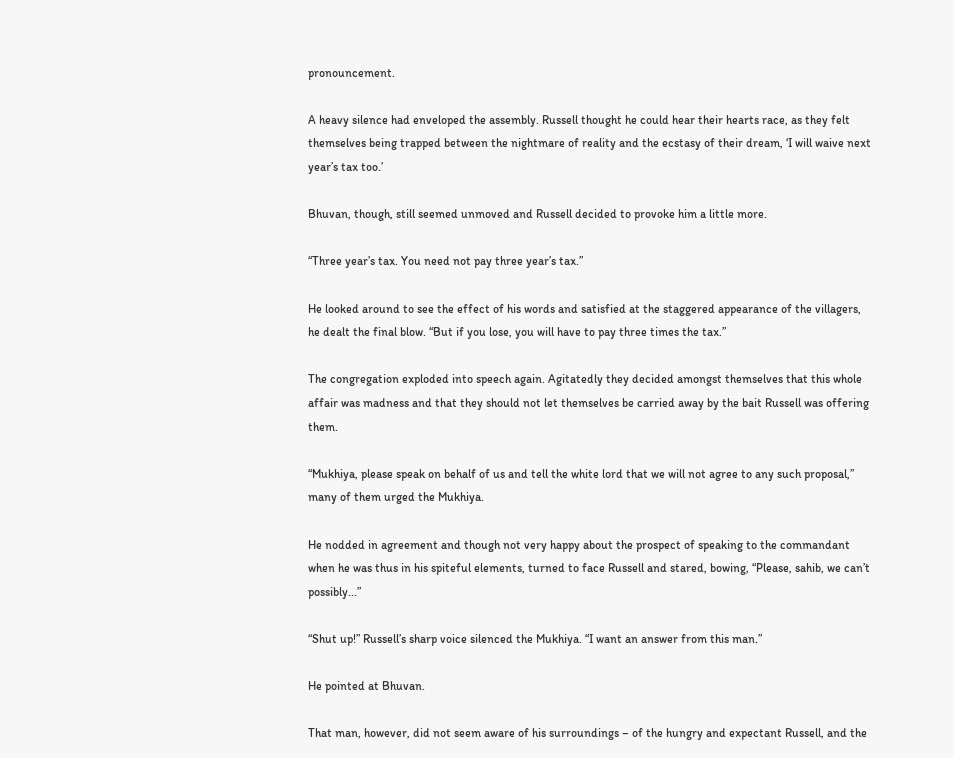pronouncement.

A heavy silence had enveloped the assembly. Russell thought he could hear their hearts race, as they felt themselves being trapped between the nightmare of reality and the ecstasy of their dream, ‘I will waive next year’s tax too.’

Bhuvan, though, still seemed unmoved and Russell decided to provoke him a little more.

“Three year’s tax. You need not pay three year’s tax.”

He looked around to see the effect of his words and satisfied at the staggered appearance of the villagers, he dealt the final blow. “But if you lose, you will have to pay three times the tax.”

The congregation exploded into speech again. Agitatedly they decided amongst themselves that this whole affair was madness and that they should not let themselves be carried away by the bait Russell was offering them.

“Mukhiya, please speak on behalf of us and tell the white lord that we will not agree to any such proposal,” many of them urged the Mukhiya.

He nodded in agreement and though not very happy about the prospect of speaking to the commandant when he was thus in his spiteful elements, turned to face Russell and stared, bowing, “Please, sahib, we can’t possibly...”

“Shut up!” Russell’s sharp voice silenced the Mukhiya. “I want an answer from this man.”

He pointed at Bhuvan.

That man, however, did not seem aware of his surroundings – of the hungry and expectant Russell, and the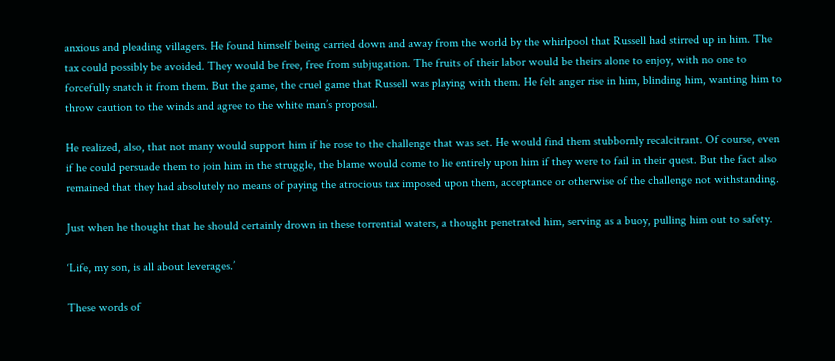anxious and pleading villagers. He found himself being carried down and away from the world by the whirlpool that Russell had stirred up in him. The tax could possibly be avoided. They would be free, free from subjugation. The fruits of their labor would be theirs alone to enjoy, with no one to forcefully snatch it from them. But the game, the cruel game that Russell was playing with them. He felt anger rise in him, blinding him, wanting him to throw caution to the winds and agree to the white man’s proposal.

He realized, also, that not many would support him if he rose to the challenge that was set. He would find them stubbornly recalcitrant. Of course, even if he could persuade them to join him in the struggle, the blame would come to lie entirely upon him if they were to fail in their quest. But the fact also remained that they had absolutely no means of paying the atrocious tax imposed upon them, acceptance or otherwise of the challenge not withstanding.

Just when he thought that he should certainly drown in these torrential waters, a thought penetrated him, serving as a buoy, pulling him out to safety.

‘Life, my son, is all about leverages.’

These words of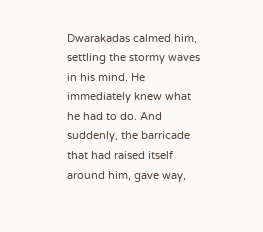Dwarakadas calmed him, settling the stormy waves in his mind. He immediately knew what he had to do. And suddenly, the barricade that had raised itself around him, gave way,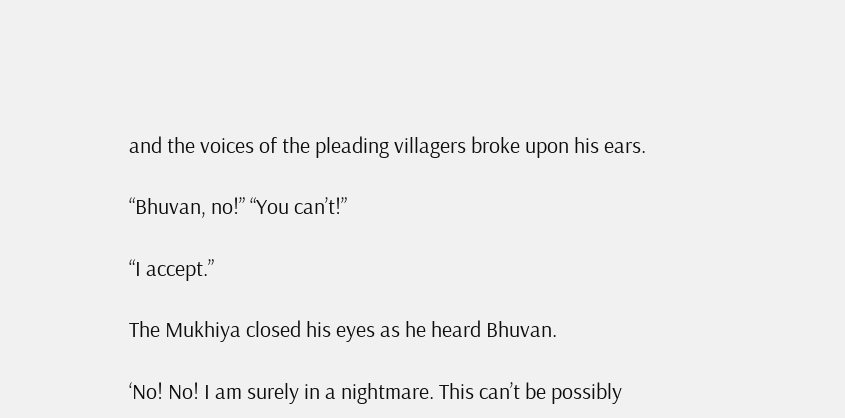and the voices of the pleading villagers broke upon his ears.

“Bhuvan, no!” “You can’t!”

“I accept.”

The Mukhiya closed his eyes as he heard Bhuvan.

‘No! No! I am surely in a nightmare. This can’t be possibly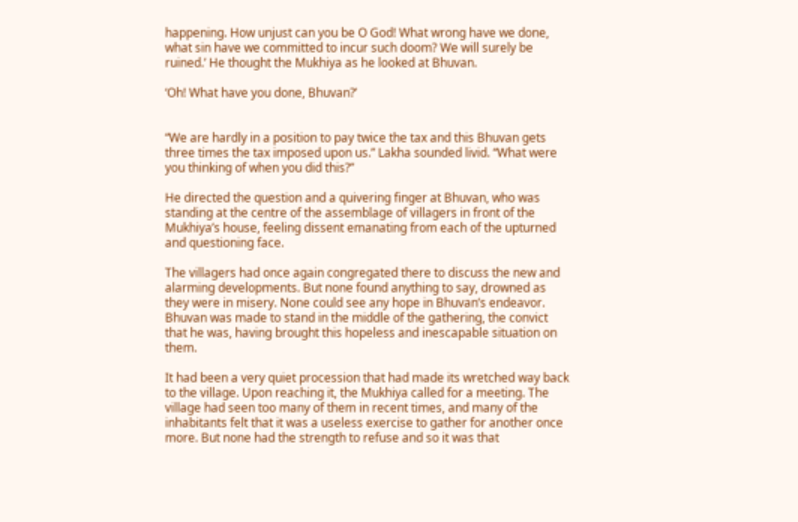happening. How unjust can you be O God! What wrong have we done, what sin have we committed to incur such doom? We will surely be ruined.’ He thought the Mukhiya as he looked at Bhuvan.

‘Oh! What have you done, Bhuvan?’


“We are hardly in a position to pay twice the tax and this Bhuvan gets three times the tax imposed upon us.” Lakha sounded livid. “What were you thinking of when you did this?”

He directed the question and a quivering finger at Bhuvan, who was standing at the centre of the assemblage of villagers in front of the Mukhiya’s house, feeling dissent emanating from each of the upturned and questioning face.

The villagers had once again congregated there to discuss the new and alarming developments. But none found anything to say, drowned as they were in misery. None could see any hope in Bhuvan’s endeavor. Bhuvan was made to stand in the middle of the gathering, the convict that he was, having brought this hopeless and inescapable situation on them.

It had been a very quiet procession that had made its wretched way back to the village. Upon reaching it, the Mukhiya called for a meeting. The village had seen too many of them in recent times, and many of the inhabitants felt that it was a useless exercise to gather for another once more. But none had the strength to refuse and so it was that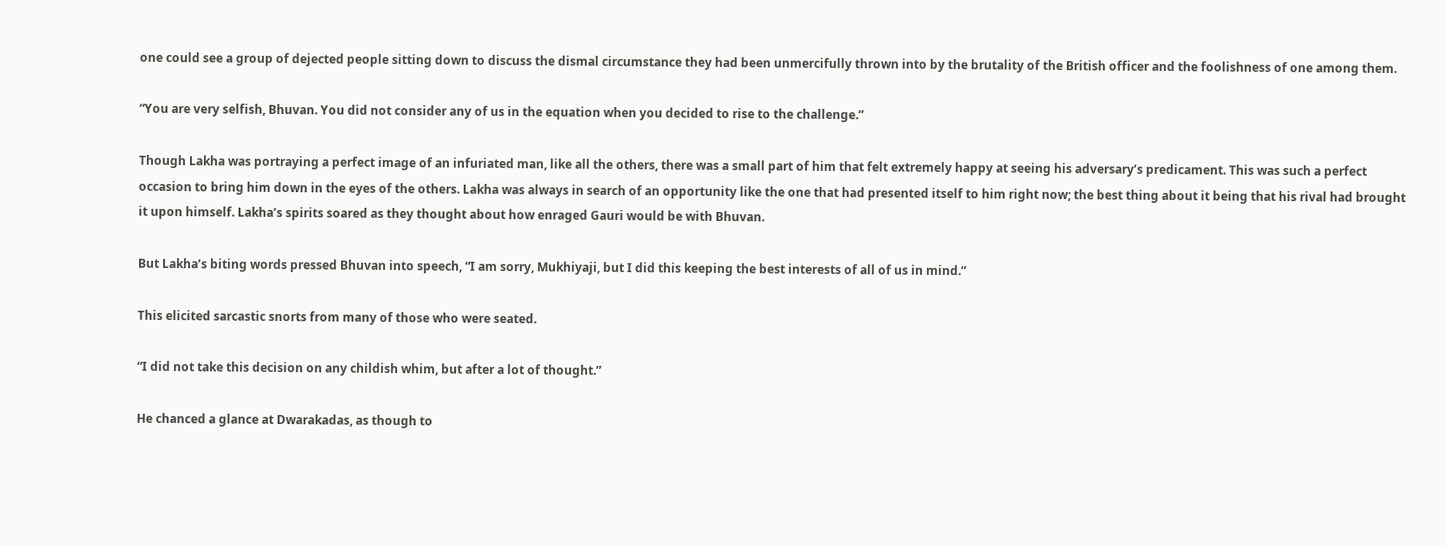one could see a group of dejected people sitting down to discuss the dismal circumstance they had been unmercifully thrown into by the brutality of the British officer and the foolishness of one among them.

“You are very selfish, Bhuvan. You did not consider any of us in the equation when you decided to rise to the challenge.”

Though Lakha was portraying a perfect image of an infuriated man, like all the others, there was a small part of him that felt extremely happy at seeing his adversary’s predicament. This was such a perfect occasion to bring him down in the eyes of the others. Lakha was always in search of an opportunity like the one that had presented itself to him right now; the best thing about it being that his rival had brought it upon himself. Lakha’s spirits soared as they thought about how enraged Gauri would be with Bhuvan.

But Lakha’s biting words pressed Bhuvan into speech, “I am sorry, Mukhiyaji, but I did this keeping the best interests of all of us in mind.”

This elicited sarcastic snorts from many of those who were seated.

“I did not take this decision on any childish whim, but after a lot of thought.”

He chanced a glance at Dwarakadas, as though to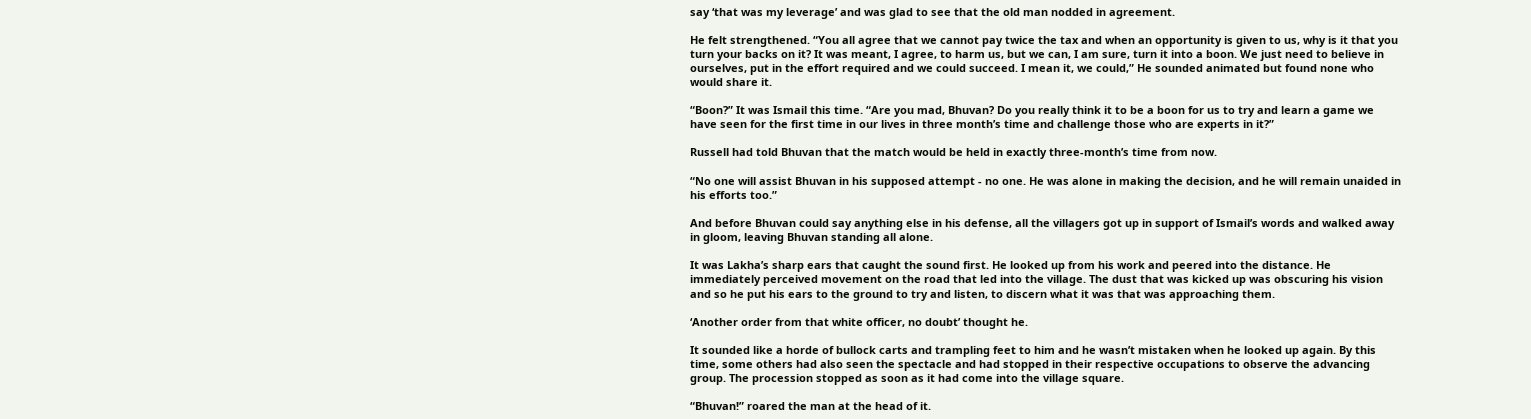say ‘that was my leverage’ and was glad to see that the old man nodded in agreement.

He felt strengthened. “You all agree that we cannot pay twice the tax and when an opportunity is given to us, why is it that you turn your backs on it? It was meant, I agree, to harm us, but we can, I am sure, turn it into a boon. We just need to believe in ourselves, put in the effort required and we could succeed. I mean it, we could,” He sounded animated but found none who would share it.

“Boon?” It was Ismail this time. “Are you mad, Bhuvan? Do you really think it to be a boon for us to try and learn a game we have seen for the first time in our lives in three month’s time and challenge those who are experts in it?”

Russell had told Bhuvan that the match would be held in exactly three-month’s time from now.

“No one will assist Bhuvan in his supposed attempt - no one. He was alone in making the decision, and he will remain unaided in his efforts too.”

And before Bhuvan could say anything else in his defense, all the villagers got up in support of Ismail’s words and walked away in gloom, leaving Bhuvan standing all alone.

It was Lakha’s sharp ears that caught the sound first. He looked up from his work and peered into the distance. He immediately perceived movement on the road that led into the village. The dust that was kicked up was obscuring his vision and so he put his ears to the ground to try and listen, to discern what it was that was approaching them.

‘Another order from that white officer, no doubt’ thought he.

It sounded like a horde of bullock carts and trampling feet to him and he wasn’t mistaken when he looked up again. By this time, some others had also seen the spectacle and had stopped in their respective occupations to observe the advancing group. The procession stopped as soon as it had come into the village square.

“Bhuvan!” roared the man at the head of it.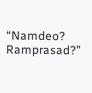“Namdeo? Ramprasad?”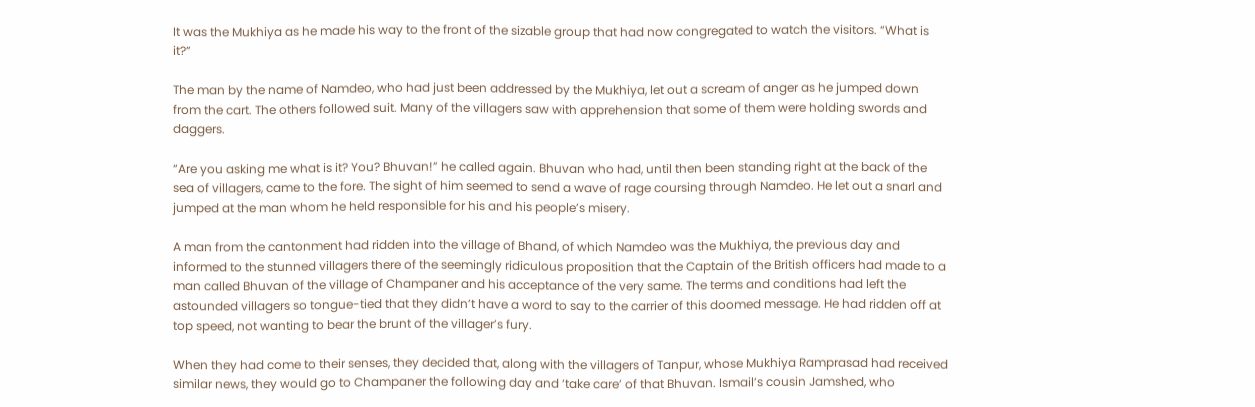It was the Mukhiya as he made his way to the front of the sizable group that had now congregated to watch the visitors. “What is it?”

The man by the name of Namdeo, who had just been addressed by the Mukhiya, let out a scream of anger as he jumped down from the cart. The others followed suit. Many of the villagers saw with apprehension that some of them were holding swords and daggers.

“Are you asking me what is it? You? Bhuvan!” he called again. Bhuvan who had, until then been standing right at the back of the sea of villagers, came to the fore. The sight of him seemed to send a wave of rage coursing through Namdeo. He let out a snarl and jumped at the man whom he held responsible for his and his people’s misery.

A man from the cantonment had ridden into the village of Bhand, of which Namdeo was the Mukhiya, the previous day and informed to the stunned villagers there of the seemingly ridiculous proposition that the Captain of the British officers had made to a man called Bhuvan of the village of Champaner and his acceptance of the very same. The terms and conditions had left the astounded villagers so tongue-tied that they didn’t have a word to say to the carrier of this doomed message. He had ridden off at top speed, not wanting to bear the brunt of the villager’s fury.

When they had come to their senses, they decided that, along with the villagers of Tanpur, whose Mukhiya Ramprasad had received similar news, they would go to Champaner the following day and ‘take care’ of that Bhuvan. Ismail’s cousin Jamshed, who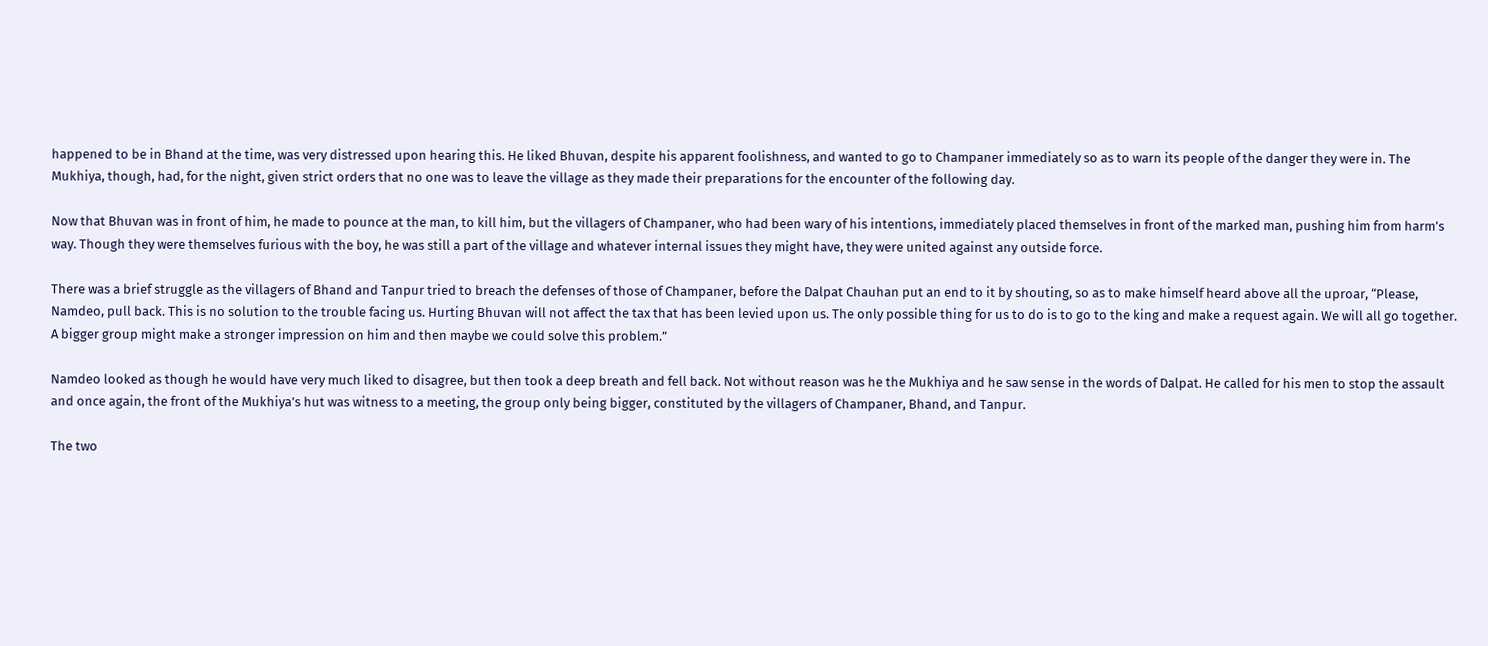happened to be in Bhand at the time, was very distressed upon hearing this. He liked Bhuvan, despite his apparent foolishness, and wanted to go to Champaner immediately so as to warn its people of the danger they were in. The Mukhiya, though, had, for the night, given strict orders that no one was to leave the village as they made their preparations for the encounter of the following day.

Now that Bhuvan was in front of him, he made to pounce at the man, to kill him, but the villagers of Champaner, who had been wary of his intentions, immediately placed themselves in front of the marked man, pushing him from harm’s way. Though they were themselves furious with the boy, he was still a part of the village and whatever internal issues they might have, they were united against any outside force.

There was a brief struggle as the villagers of Bhand and Tanpur tried to breach the defenses of those of Champaner, before the Dalpat Chauhan put an end to it by shouting, so as to make himself heard above all the uproar, “Please, Namdeo, pull back. This is no solution to the trouble facing us. Hurting Bhuvan will not affect the tax that has been levied upon us. The only possible thing for us to do is to go to the king and make a request again. We will all go together. A bigger group might make a stronger impression on him and then maybe we could solve this problem.”

Namdeo looked as though he would have very much liked to disagree, but then took a deep breath and fell back. Not without reason was he the Mukhiya and he saw sense in the words of Dalpat. He called for his men to stop the assault and once again, the front of the Mukhiya’s hut was witness to a meeting, the group only being bigger, constituted by the villagers of Champaner, Bhand, and Tanpur.

The two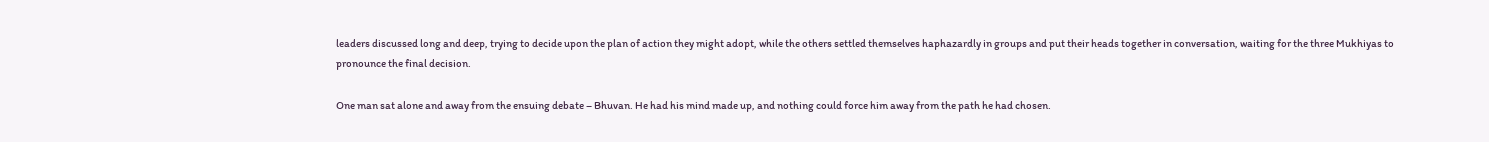leaders discussed long and deep, trying to decide upon the plan of action they might adopt, while the others settled themselves haphazardly in groups and put their heads together in conversation, waiting for the three Mukhiyas to pronounce the final decision.

One man sat alone and away from the ensuing debate – Bhuvan. He had his mind made up, and nothing could force him away from the path he had chosen.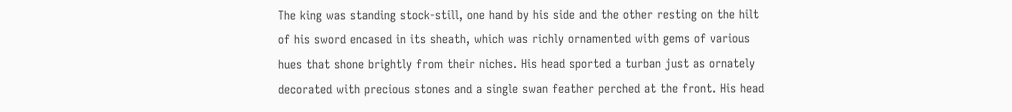The king was standing stock-still, one hand by his side and the other resting on the hilt of his sword encased in its sheath, which was richly ornamented with gems of various hues that shone brightly from their niches. His head sported a turban just as ornately decorated with precious stones and a single swan feather perched at the front. His head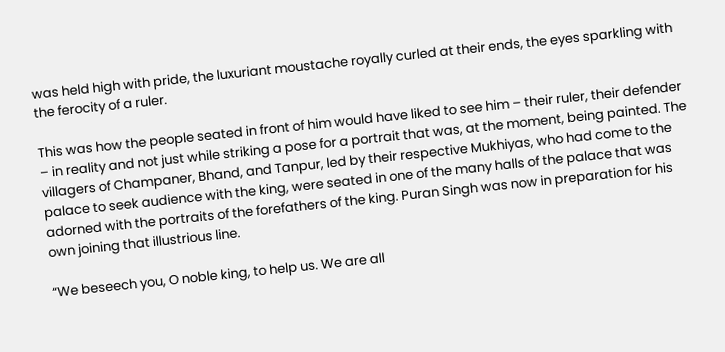was held high with pride, the luxuriant moustache royally curled at their ends, the eyes sparkling with the ferocity of a ruler.

This was how the people seated in front of him would have liked to see him – their ruler, their defender – in reality and not just while striking a pose for a portrait that was, at the moment, being painted. The villagers of Champaner, Bhand, and Tanpur, led by their respective Mukhiyas, who had come to the palace to seek audience with the king, were seated in one of the many halls of the palace that was adorned with the portraits of the forefathers of the king. Puran Singh was now in preparation for his own joining that illustrious line.

“We beseech you, O noble king, to help us. We are all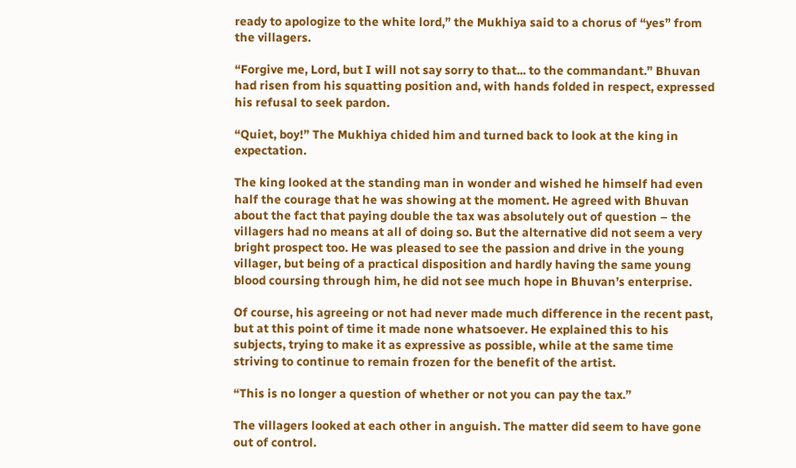ready to apologize to the white lord,” the Mukhiya said to a chorus of “yes” from the villagers.

“Forgive me, Lord, but I will not say sorry to that... to the commandant.” Bhuvan had risen from his squatting position and, with hands folded in respect, expressed his refusal to seek pardon.

“Quiet, boy!” The Mukhiya chided him and turned back to look at the king in expectation.

The king looked at the standing man in wonder and wished he himself had even half the courage that he was showing at the moment. He agreed with Bhuvan about the fact that paying double the tax was absolutely out of question – the villagers had no means at all of doing so. But the alternative did not seem a very bright prospect too. He was pleased to see the passion and drive in the young villager, but being of a practical disposition and hardly having the same young blood coursing through him, he did not see much hope in Bhuvan’s enterprise.

Of course, his agreeing or not had never made much difference in the recent past, but at this point of time it made none whatsoever. He explained this to his subjects, trying to make it as expressive as possible, while at the same time striving to continue to remain frozen for the benefit of the artist.

“This is no longer a question of whether or not you can pay the tax.”

The villagers looked at each other in anguish. The matter did seem to have gone out of control.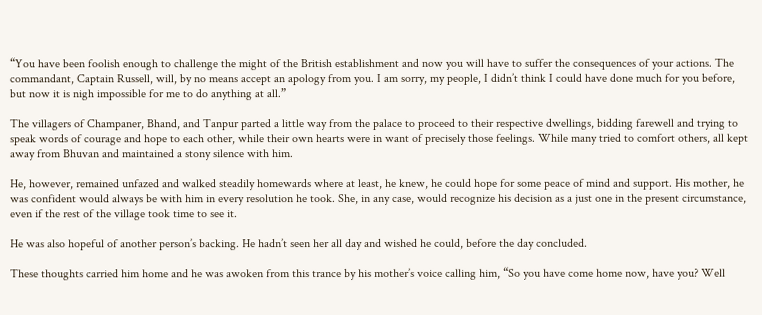“You have been foolish enough to challenge the might of the British establishment and now you will have to suffer the consequences of your actions. The commandant, Captain Russell, will, by no means accept an apology from you. I am sorry, my people, I didn’t think I could have done much for you before, but now it is nigh impossible for me to do anything at all.”

The villagers of Champaner, Bhand, and Tanpur parted a little way from the palace to proceed to their respective dwellings, bidding farewell and trying to speak words of courage and hope to each other, while their own hearts were in want of precisely those feelings. While many tried to comfort others, all kept away from Bhuvan and maintained a stony silence with him.

He, however, remained unfazed and walked steadily homewards where at least, he knew, he could hope for some peace of mind and support. His mother, he was confident would always be with him in every resolution he took. She, in any case, would recognize his decision as a just one in the present circumstance, even if the rest of the village took time to see it.

He was also hopeful of another person’s backing. He hadn’t seen her all day and wished he could, before the day concluded.

These thoughts carried him home and he was awoken from this trance by his mother’s voice calling him, “So you have come home now, have you? Well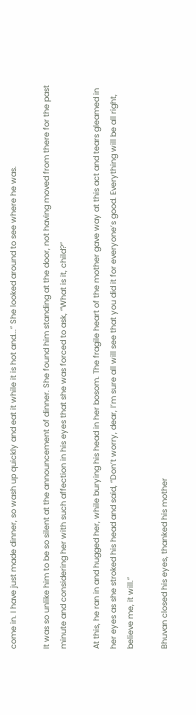come in. I have just made dinner, so wash up quickly and eat it while it is hot and...” She looked around to see where he was.

It was so unlike him to be so silent at the announcement of dinner. She found him standing at the door, not having moved from there for the past minute and considering her with such affection in his eyes that she was forced to ask, “What is it, child?”

At this, he ran in and hugged her, while burying his head in her bosom. The fragile heart of the mother gave way at this act and tears gleamed in her eyes as she stroked his head and said, “Don’t worry, dear, I’m sure all will see that you did it for everyone’s good. Everything will be all right, believe me, it will.”

Bhuvan closed his eyes, thanked his mother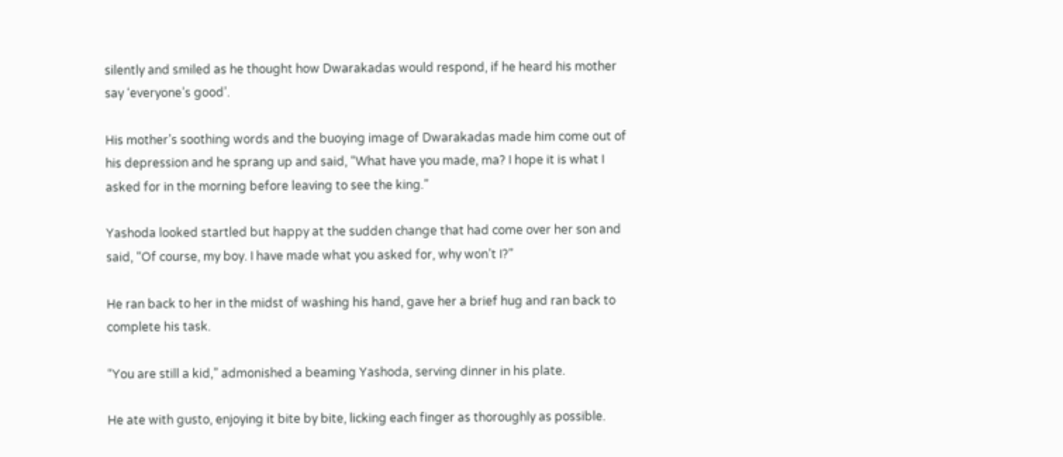silently and smiled as he thought how Dwarakadas would respond, if he heard his mother say ‘everyone’s good’.

His mother’s soothing words and the buoying image of Dwarakadas made him come out of his depression and he sprang up and said, “What have you made, ma? I hope it is what I asked for in the morning before leaving to see the king.”

Yashoda looked startled but happy at the sudden change that had come over her son and said, “Of course, my boy. I have made what you asked for, why won’t I?”

He ran back to her in the midst of washing his hand, gave her a brief hug and ran back to complete his task.

“You are still a kid,” admonished a beaming Yashoda, serving dinner in his plate.

He ate with gusto, enjoying it bite by bite, licking each finger as thoroughly as possible.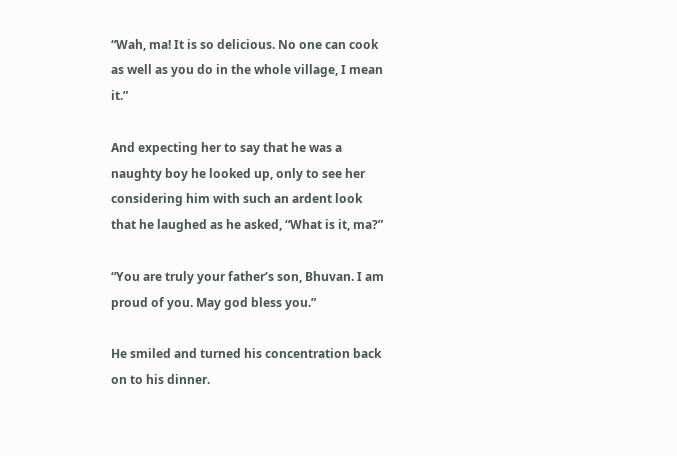“Wah, ma! It is so delicious. No one can cook as well as you do in the whole village, I mean it.”

And expecting her to say that he was a naughty boy he looked up, only to see her considering him with such an ardent look that he laughed as he asked, “What is it, ma?”

“You are truly your father’s son, Bhuvan. I am proud of you. May god bless you.”

He smiled and turned his concentration back on to his dinner.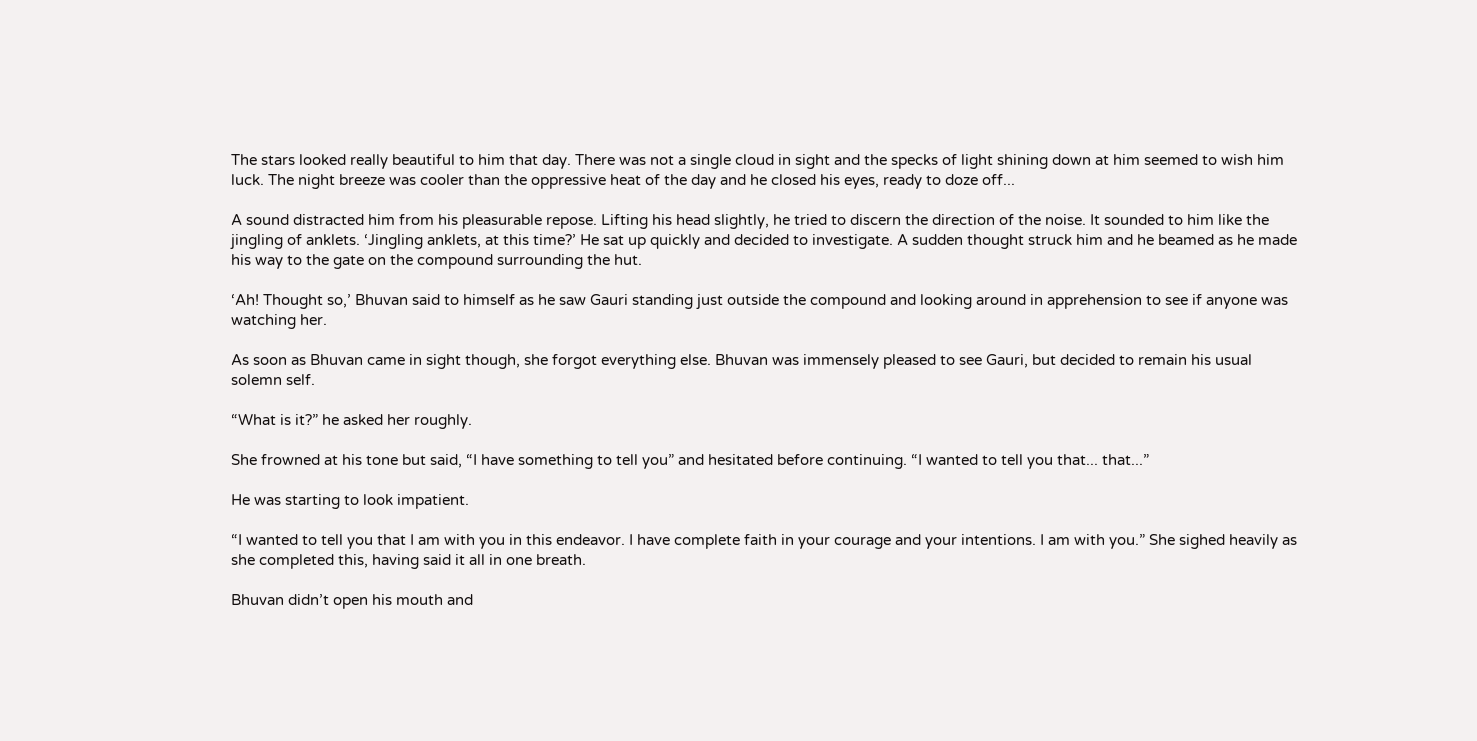The stars looked really beautiful to him that day. There was not a single cloud in sight and the specks of light shining down at him seemed to wish him luck. The night breeze was cooler than the oppressive heat of the day and he closed his eyes, ready to doze off...

A sound distracted him from his pleasurable repose. Lifting his head slightly, he tried to discern the direction of the noise. It sounded to him like the jingling of anklets. ‘Jingling anklets, at this time?’ He sat up quickly and decided to investigate. A sudden thought struck him and he beamed as he made his way to the gate on the compound surrounding the hut.

‘Ah! Thought so,’ Bhuvan said to himself as he saw Gauri standing just outside the compound and looking around in apprehension to see if anyone was watching her.

As soon as Bhuvan came in sight though, she forgot everything else. Bhuvan was immensely pleased to see Gauri, but decided to remain his usual solemn self.

“What is it?” he asked her roughly.

She frowned at his tone but said, “I have something to tell you” and hesitated before continuing. “I wanted to tell you that... that...”

He was starting to look impatient.

“I wanted to tell you that I am with you in this endeavor. I have complete faith in your courage and your intentions. I am with you.” She sighed heavily as she completed this, having said it all in one breath.

Bhuvan didn’t open his mouth and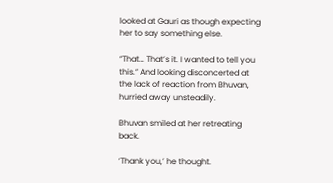looked at Gauri as though expecting her to say something else.

“That… That’s it. I wanted to tell you this.” And looking disconcerted at the lack of reaction from Bhuvan, hurried away unsteadily.

Bhuvan smiled at her retreating back.

‘Thank you,’ he thought.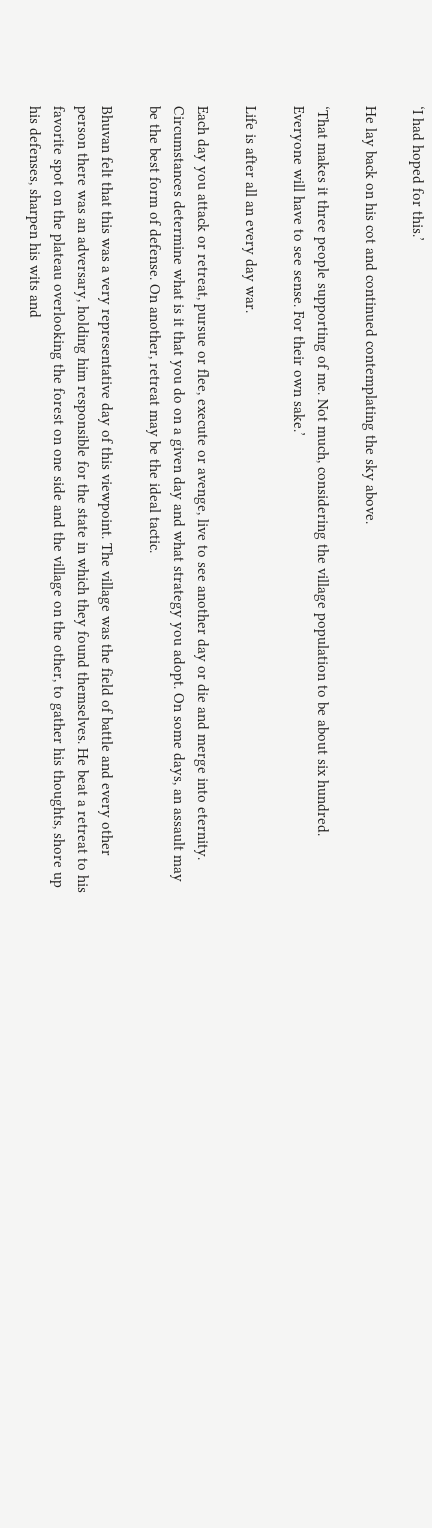‘I had hoped for this.’

He lay back on his cot and continued contemplating the sky above.

‘That makes it three people supporting of me. Not much, considering the village population to be about six hundred. Everyone will have to see sense. For their own sake.’

Life is after all an every day war.

Each day you attack or retreat, pursue or flee, execute or avenge, live to see another day or die and merge into eternity. Circumstances determine what is it that you do on a given day and what strategy you adopt. On some days, an assault may be the best form of defense. On another, retreat may be the ideal tactic.

Bhuvan felt that this was a very representative day of this viewpoint. The village was the field of battle and every other person there was an adversary, holding him responsible for the state in which they found themselves. He beat a retreat to his favorite spot on the plateau overlooking the forest on one side and the village on the other, to gather his thoughts, shore up his defenses, sharpen his wits and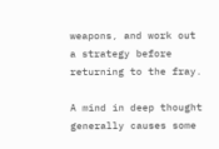weapons, and work out a strategy before returning to the fray.

A mind in deep thought generally causes some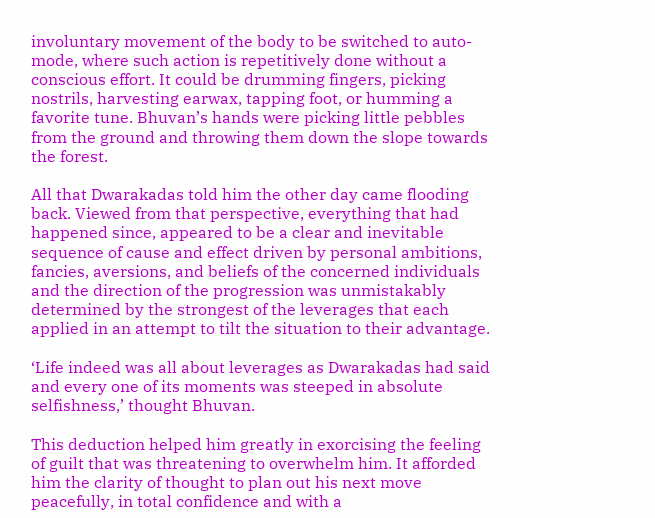involuntary movement of the body to be switched to auto-mode, where such action is repetitively done without a conscious effort. It could be drumming fingers, picking nostrils, harvesting earwax, tapping foot, or humming a favorite tune. Bhuvan’s hands were picking little pebbles from the ground and throwing them down the slope towards the forest.

All that Dwarakadas told him the other day came flooding back. Viewed from that perspective, everything that had happened since, appeared to be a clear and inevitable sequence of cause and effect driven by personal ambitions, fancies, aversions, and beliefs of the concerned individuals and the direction of the progression was unmistakably determined by the strongest of the leverages that each applied in an attempt to tilt the situation to their advantage.

‘Life indeed was all about leverages as Dwarakadas had said and every one of its moments was steeped in absolute selfishness,’ thought Bhuvan.

This deduction helped him greatly in exorcising the feeling of guilt that was threatening to overwhelm him. It afforded him the clarity of thought to plan out his next move peacefully, in total confidence and with a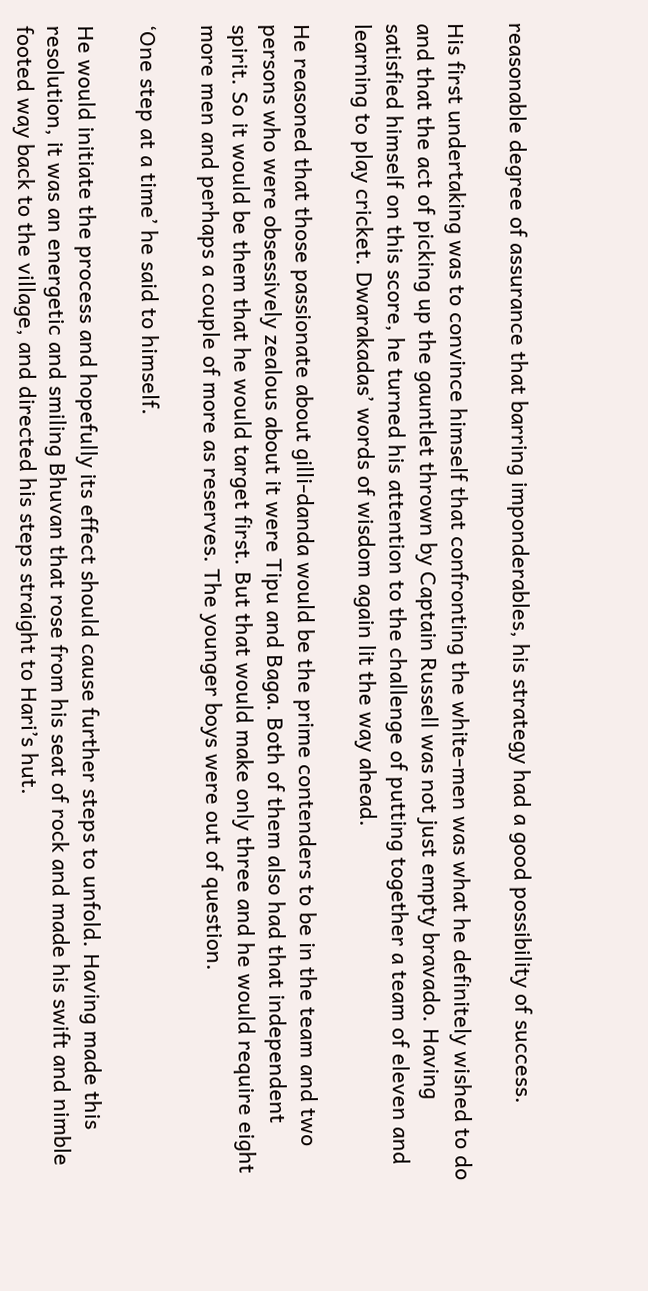reasonable degree of assurance that barring imponderables, his strategy had a good possibility of success.

His first undertaking was to convince himself that confronting the white-men was what he definitely wished to do and that the act of picking up the gauntlet thrown by Captain Russell was not just empty bravado. Having satisfied himself on this score, he turned his attention to the challenge of putting together a team of eleven and learning to play cricket. Dwarakadas’ words of wisdom again lit the way ahead.

He reasoned that those passionate about gilli-danda would be the prime contenders to be in the team and two persons who were obsessively zealous about it were Tipu and Baga. Both of them also had that independent spirit. So it would be them that he would target first. But that would make only three and he would require eight more men and perhaps a couple of more as reserves. The younger boys were out of question.

‘One step at a time’ he said to himself.

He would initiate the process and hopefully its effect should cause further steps to unfold. Having made this resolution, it was an energetic and smiling Bhuvan that rose from his seat of rock and made his swift and nimble footed way back to the village, and directed his steps straight to Hari’s hut.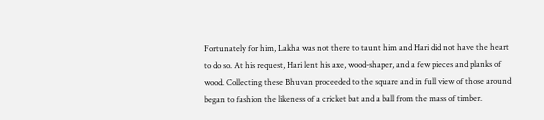Fortunately for him, Lakha was not there to taunt him and Hari did not have the heart to do so. At his request, Hari lent his axe, wood-shaper, and a few pieces and planks of wood. Collecting these Bhuvan proceeded to the square and in full view of those around began to fashion the likeness of a cricket bat and a ball from the mass of timber.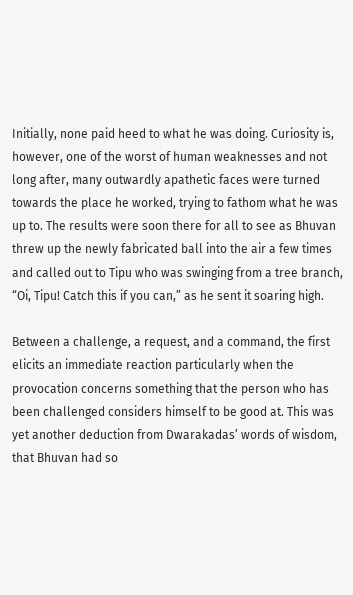Initially, none paid heed to what he was doing. Curiosity is, however, one of the worst of human weaknesses and not long after, many outwardly apathetic faces were turned towards the place he worked, trying to fathom what he was up to. The results were soon there for all to see as Bhuvan threw up the newly fabricated ball into the air a few times and called out to Tipu who was swinging from a tree branch, “Oi, Tipu! Catch this if you can,” as he sent it soaring high.

Between a challenge, a request, and a command, the first elicits an immediate reaction particularly when the provocation concerns something that the person who has been challenged considers himself to be good at. This was yet another deduction from Dwarakadas’ words of wisdom, that Bhuvan had so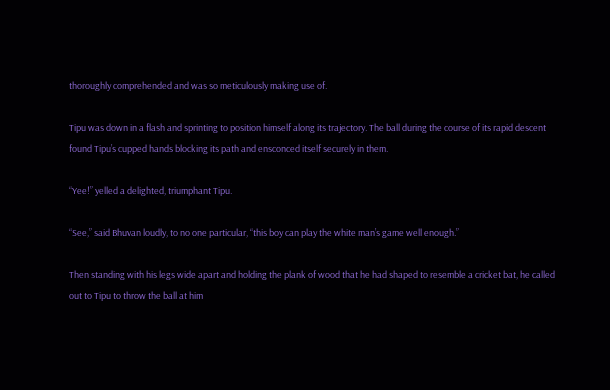thoroughly comprehended and was so meticulously making use of.

Tipu was down in a flash and sprinting to position himself along its trajectory. The ball during the course of its rapid descent found Tipu’s cupped hands blocking its path and ensconced itself securely in them.

“Yee!” yelled a delighted, triumphant Tipu.

“See,” said Bhuvan loudly, to no one particular, “this boy can play the white man’s game well enough.”

Then standing with his legs wide apart and holding the plank of wood that he had shaped to resemble a cricket bat, he called out to Tipu to throw the ball at him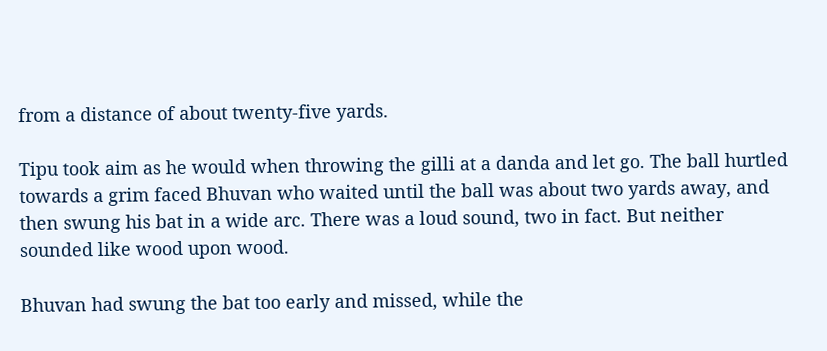from a distance of about twenty-five yards.

Tipu took aim as he would when throwing the gilli at a danda and let go. The ball hurtled towards a grim faced Bhuvan who waited until the ball was about two yards away, and then swung his bat in a wide arc. There was a loud sound, two in fact. But neither sounded like wood upon wood.

Bhuvan had swung the bat too early and missed, while the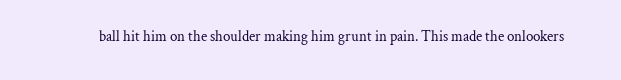ball hit him on the shoulder making him grunt in pain. This made the onlookers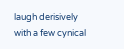laugh derisively with a few cynical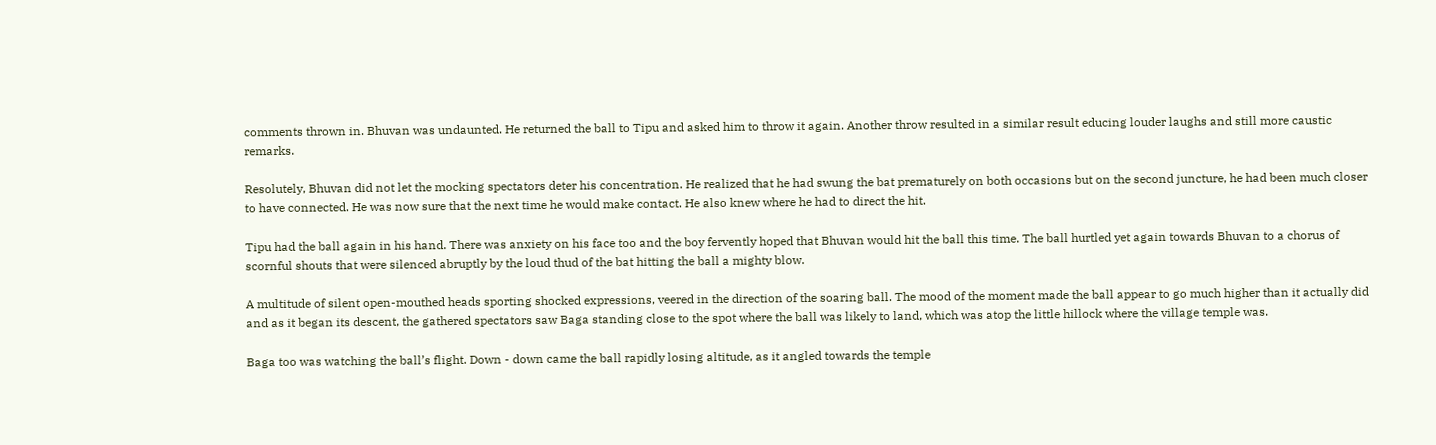comments thrown in. Bhuvan was undaunted. He returned the ball to Tipu and asked him to throw it again. Another throw resulted in a similar result educing louder laughs and still more caustic remarks.

Resolutely, Bhuvan did not let the mocking spectators deter his concentration. He realized that he had swung the bat prematurely on both occasions but on the second juncture, he had been much closer to have connected. He was now sure that the next time he would make contact. He also knew where he had to direct the hit.

Tipu had the ball again in his hand. There was anxiety on his face too and the boy fervently hoped that Bhuvan would hit the ball this time. The ball hurtled yet again towards Bhuvan to a chorus of scornful shouts that were silenced abruptly by the loud thud of the bat hitting the ball a mighty blow.

A multitude of silent open-mouthed heads sporting shocked expressions, veered in the direction of the soaring ball. The mood of the moment made the ball appear to go much higher than it actually did and as it began its descent, the gathered spectators saw Baga standing close to the spot where the ball was likely to land, which was atop the little hillock where the village temple was.

Baga too was watching the ball’s flight. Down - down came the ball rapidly losing altitude, as it angled towards the temple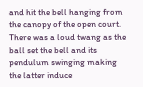and hit the bell hanging from the canopy of the open court. There was a loud twang as the ball set the bell and its pendulum swinging making the latter induce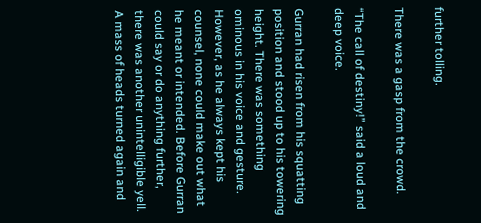further tolling.

There was a gasp from the crowd.

“The call of destiny!” said a loud and deep voice.

Gurran had risen from his squatting position and stood up to his towering height. There was something ominous in his voice and gesture. However, as he always kept his counsel, none could make out what he meant or intended. Before Gurran could say or do anything further, there was another unintelligible yell. A mass of heads turned again and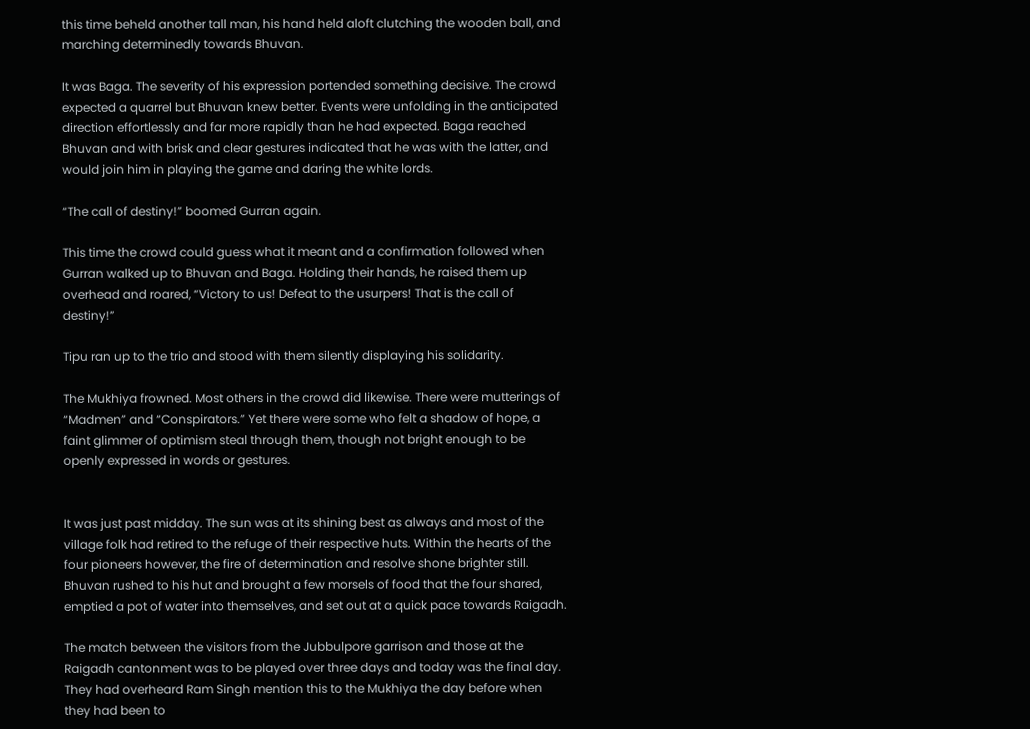this time beheld another tall man, his hand held aloft clutching the wooden ball, and marching determinedly towards Bhuvan.

It was Baga. The severity of his expression portended something decisive. The crowd expected a quarrel but Bhuvan knew better. Events were unfolding in the anticipated direction effortlessly and far more rapidly than he had expected. Baga reached Bhuvan and with brisk and clear gestures indicated that he was with the latter, and would join him in playing the game and daring the white lords.

“The call of destiny!” boomed Gurran again.

This time the crowd could guess what it meant and a confirmation followed when Gurran walked up to Bhuvan and Baga. Holding their hands, he raised them up overhead and roared, “Victory to us! Defeat to the usurpers! That is the call of destiny!”

Tipu ran up to the trio and stood with them silently displaying his solidarity.

The Mukhiya frowned. Most others in the crowd did likewise. There were mutterings of “Madmen” and “Conspirators.” Yet there were some who felt a shadow of hope, a faint glimmer of optimism steal through them, though not bright enough to be openly expressed in words or gestures.


It was just past midday. The sun was at its shining best as always and most of the village folk had retired to the refuge of their respective huts. Within the hearts of the four pioneers however, the fire of determination and resolve shone brighter still. Bhuvan rushed to his hut and brought a few morsels of food that the four shared, emptied a pot of water into themselves, and set out at a quick pace towards Raigadh.

The match between the visitors from the Jubbulpore garrison and those at the Raigadh cantonment was to be played over three days and today was the final day. They had overheard Ram Singh mention this to the Mukhiya the day before when they had been to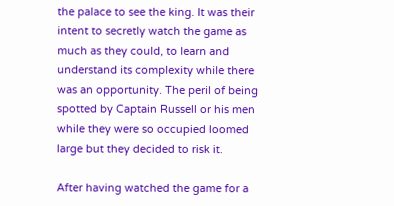the palace to see the king. It was their intent to secretly watch the game as much as they could, to learn and understand its complexity while there was an opportunity. The peril of being spotted by Captain Russell or his men while they were so occupied loomed large but they decided to risk it.

After having watched the game for a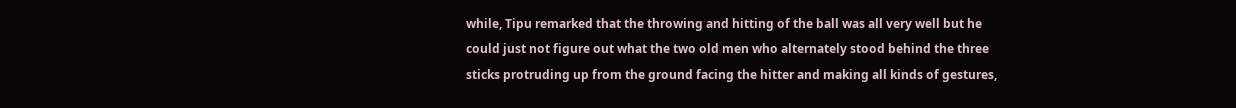while, Tipu remarked that the throwing and hitting of the ball was all very well but he could just not figure out what the two old men who alternately stood behind the three sticks protruding up from the ground facing the hitter and making all kinds of gestures,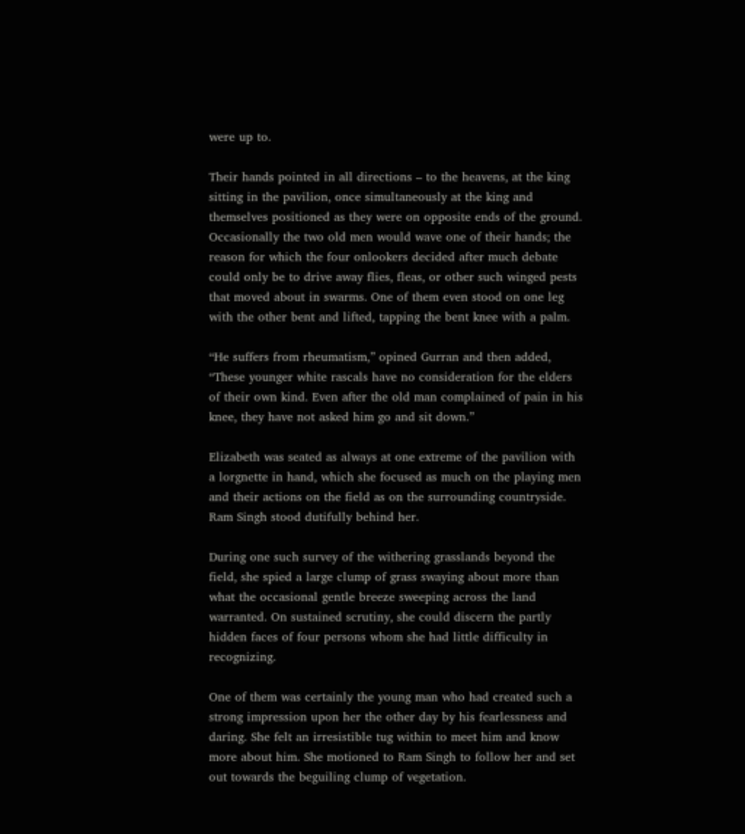were up to.

Their hands pointed in all directions – to the heavens, at the king sitting in the pavilion, once simultaneously at the king and themselves positioned as they were on opposite ends of the ground. Occasionally the two old men would wave one of their hands; the reason for which the four onlookers decided after much debate could only be to drive away flies, fleas, or other such winged pests that moved about in swarms. One of them even stood on one leg with the other bent and lifted, tapping the bent knee with a palm.

“He suffers from rheumatism,” opined Gurran and then added, “These younger white rascals have no consideration for the elders of their own kind. Even after the old man complained of pain in his knee, they have not asked him go and sit down.”

Elizabeth was seated as always at one extreme of the pavilion with a lorgnette in hand, which she focused as much on the playing men and their actions on the field as on the surrounding countryside. Ram Singh stood dutifully behind her.

During one such survey of the withering grasslands beyond the field, she spied a large clump of grass swaying about more than what the occasional gentle breeze sweeping across the land warranted. On sustained scrutiny, she could discern the partly hidden faces of four persons whom she had little difficulty in recognizing.

One of them was certainly the young man who had created such a strong impression upon her the other day by his fearlessness and daring. She felt an irresistible tug within to meet him and know more about him. She motioned to Ram Singh to follow her and set out towards the beguiling clump of vegetation.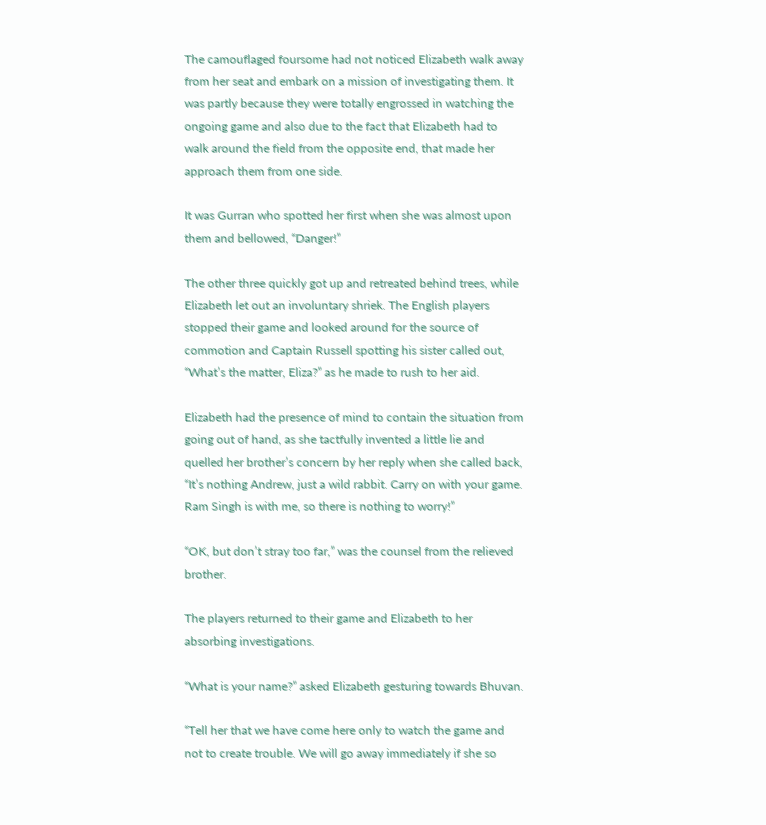The camouflaged foursome had not noticed Elizabeth walk away from her seat and embark on a mission of investigating them. It was partly because they were totally engrossed in watching the ongoing game and also due to the fact that Elizabeth had to walk around the field from the opposite end, that made her approach them from one side.

It was Gurran who spotted her first when she was almost upon them and bellowed, “Danger!”

The other three quickly got up and retreated behind trees, while Elizabeth let out an involuntary shriek. The English players stopped their game and looked around for the source of commotion and Captain Russell spotting his sister called out, “What’s the matter, Eliza?” as he made to rush to her aid.

Elizabeth had the presence of mind to contain the situation from going out of hand, as she tactfully invented a little lie and quelled her brother’s concern by her reply when she called back, “It’s nothing Andrew, just a wild rabbit. Carry on with your game. Ram Singh is with me, so there is nothing to worry!”

“OK, but don’t stray too far,” was the counsel from the relieved brother.

The players returned to their game and Elizabeth to her absorbing investigations.

“What is your name?” asked Elizabeth gesturing towards Bhuvan.

“Tell her that we have come here only to watch the game and not to create trouble. We will go away immediately if she so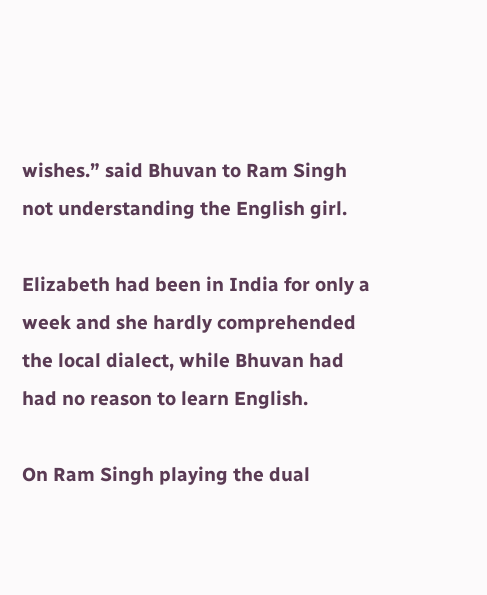wishes.” said Bhuvan to Ram Singh not understanding the English girl.

Elizabeth had been in India for only a week and she hardly comprehended the local dialect, while Bhuvan had had no reason to learn English.

On Ram Singh playing the dual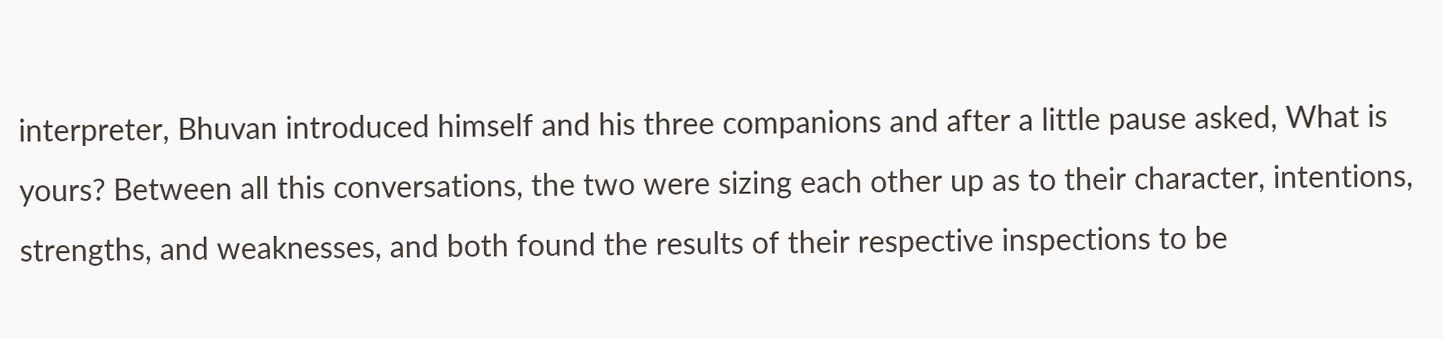interpreter, Bhuvan introduced himself and his three companions and after a little pause asked, What is yours? Between all this conversations, the two were sizing each other up as to their character, intentions, strengths, and weaknesses, and both found the results of their respective inspections to be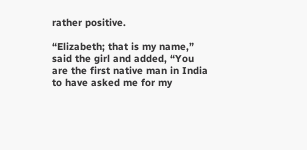rather positive.

“Elizabeth; that is my name,” said the girl and added, “You are the first native man in India to have asked me for my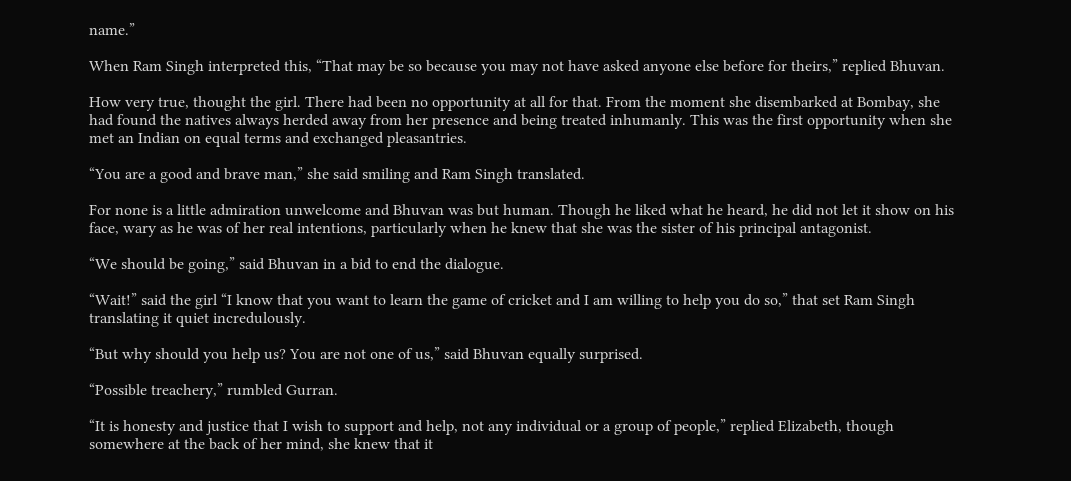name.”

When Ram Singh interpreted this, “That may be so because you may not have asked anyone else before for theirs,” replied Bhuvan.

How very true, thought the girl. There had been no opportunity at all for that. From the moment she disembarked at Bombay, she had found the natives always herded away from her presence and being treated inhumanly. This was the first opportunity when she met an Indian on equal terms and exchanged pleasantries.

“You are a good and brave man,” she said smiling and Ram Singh translated.

For none is a little admiration unwelcome and Bhuvan was but human. Though he liked what he heard, he did not let it show on his face, wary as he was of her real intentions, particularly when he knew that she was the sister of his principal antagonist.

“We should be going,” said Bhuvan in a bid to end the dialogue.

“Wait!” said the girl “I know that you want to learn the game of cricket and I am willing to help you do so,” that set Ram Singh translating it quiet incredulously.

“But why should you help us? You are not one of us,” said Bhuvan equally surprised.

“Possible treachery,” rumbled Gurran.

“It is honesty and justice that I wish to support and help, not any individual or a group of people,” replied Elizabeth, though somewhere at the back of her mind, she knew that it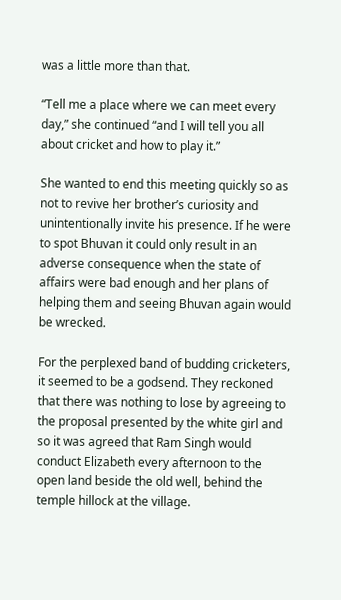was a little more than that.

“Tell me a place where we can meet every day,” she continued “and I will tell you all about cricket and how to play it.”

She wanted to end this meeting quickly so as not to revive her brother’s curiosity and unintentionally invite his presence. If he were to spot Bhuvan it could only result in an adverse consequence when the state of affairs were bad enough and her plans of helping them and seeing Bhuvan again would be wrecked.

For the perplexed band of budding cricketers, it seemed to be a godsend. They reckoned that there was nothing to lose by agreeing to the proposal presented by the white girl and so it was agreed that Ram Singh would conduct Elizabeth every afternoon to the open land beside the old well, behind the temple hillock at the village.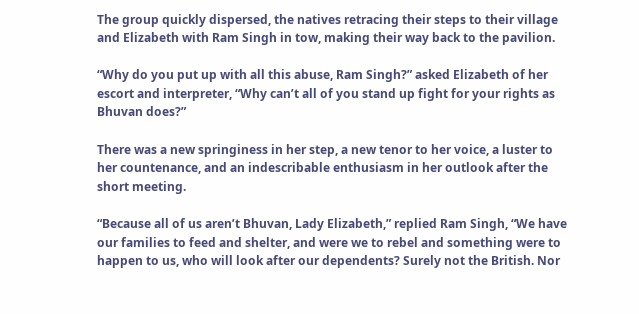The group quickly dispersed, the natives retracing their steps to their village and Elizabeth with Ram Singh in tow, making their way back to the pavilion.

“Why do you put up with all this abuse, Ram Singh?” asked Elizabeth of her escort and interpreter, “Why can’t all of you stand up fight for your rights as Bhuvan does?”

There was a new springiness in her step, a new tenor to her voice, a luster to her countenance, and an indescribable enthusiasm in her outlook after the short meeting.

“Because all of us aren’t Bhuvan, Lady Elizabeth,” replied Ram Singh, “We have our families to feed and shelter, and were we to rebel and something were to happen to us, who will look after our dependents? Surely not the British. Nor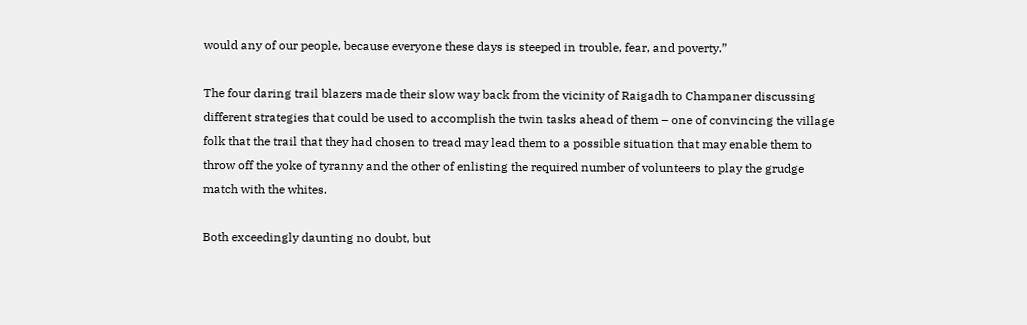would any of our people, because everyone these days is steeped in trouble, fear, and poverty.”

The four daring trail blazers made their slow way back from the vicinity of Raigadh to Champaner discussing different strategies that could be used to accomplish the twin tasks ahead of them – one of convincing the village folk that the trail that they had chosen to tread may lead them to a possible situation that may enable them to throw off the yoke of tyranny and the other of enlisting the required number of volunteers to play the grudge match with the whites.

Both exceedingly daunting no doubt, but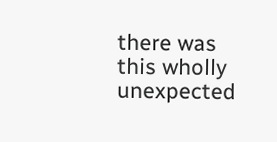there was this wholly unexpected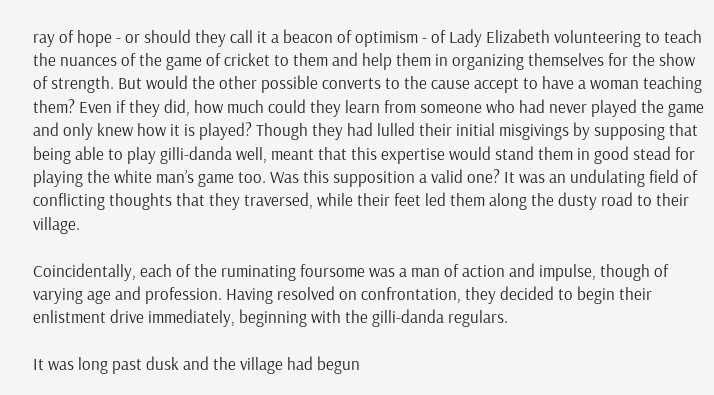ray of hope - or should they call it a beacon of optimism - of Lady Elizabeth volunteering to teach the nuances of the game of cricket to them and help them in organizing themselves for the show of strength. But would the other possible converts to the cause accept to have a woman teaching them? Even if they did, how much could they learn from someone who had never played the game and only knew how it is played? Though they had lulled their initial misgivings by supposing that being able to play gilli-danda well, meant that this expertise would stand them in good stead for playing the white man’s game too. Was this supposition a valid one? It was an undulating field of conflicting thoughts that they traversed, while their feet led them along the dusty road to their village.

Coincidentally, each of the ruminating foursome was a man of action and impulse, though of varying age and profession. Having resolved on confrontation, they decided to begin their enlistment drive immediately, beginning with the gilli-danda regulars.

It was long past dusk and the village had begun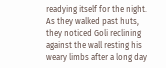readying itself for the night. As they walked past huts, they noticed Goli reclining against the wall resting his weary limbs after a long day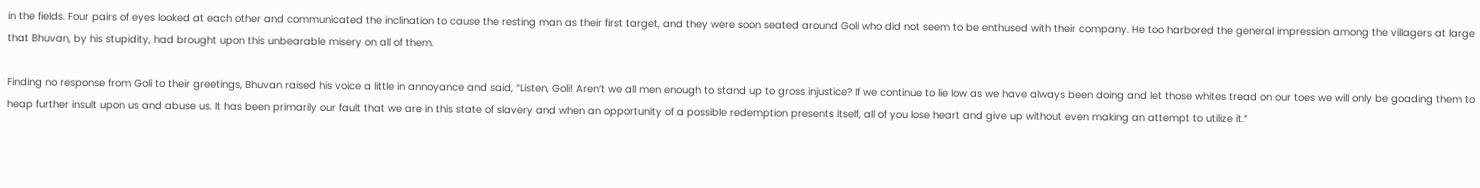in the fields. Four pairs of eyes looked at each other and communicated the inclination to cause the resting man as their first target, and they were soon seated around Goli who did not seem to be enthused with their company. He too harbored the general impression among the villagers at large that Bhuvan, by his stupidity, had brought upon this unbearable misery on all of them.

Finding no response from Goli to their greetings, Bhuvan raised his voice a little in annoyance and said, “Listen, Goli! Aren’t we all men enough to stand up to gross injustice? If we continue to lie low as we have always been doing and let those whites tread on our toes we will only be goading them to heap further insult upon us and abuse us. It has been primarily our fault that we are in this state of slavery and when an opportunity of a possible redemption presents itself, all of you lose heart and give up without even making an attempt to utilize it.”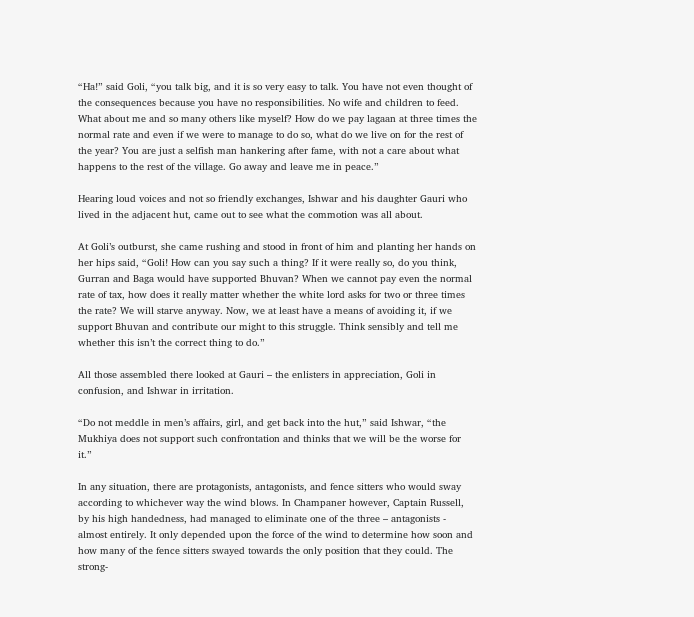“Ha!” said Goli, “you talk big, and it is so very easy to talk. You have not even thought of the consequences because you have no responsibilities. No wife and children to feed. What about me and so many others like myself? How do we pay lagaan at three times the normal rate and even if we were to manage to do so, what do we live on for the rest of the year? You are just a selfish man hankering after fame, with not a care about what happens to the rest of the village. Go away and leave me in peace.”

Hearing loud voices and not so friendly exchanges, Ishwar and his daughter Gauri who lived in the adjacent hut, came out to see what the commotion was all about.

At Goli’s outburst, she came rushing and stood in front of him and planting her hands on her hips said, “Goli! How can you say such a thing? If it were really so, do you think, Gurran and Baga would have supported Bhuvan? When we cannot pay even the normal rate of tax, how does it really matter whether the white lord asks for two or three times the rate? We will starve anyway. Now, we at least have a means of avoiding it, if we support Bhuvan and contribute our might to this struggle. Think sensibly and tell me whether this isn’t the correct thing to do.”

All those assembled there looked at Gauri – the enlisters in appreciation, Goli in confusion, and Ishwar in irritation.

“Do not meddle in men’s affairs, girl, and get back into the hut,” said Ishwar, “the Mukhiya does not support such confrontation and thinks that we will be the worse for it.”

In any situation, there are protagonists, antagonists, and fence sitters who would sway according to whichever way the wind blows. In Champaner however, Captain Russell, by his high handedness, had managed to eliminate one of the three – antagonists - almost entirely. It only depended upon the force of the wind to determine how soon and how many of the fence sitters swayed towards the only position that they could. The strong-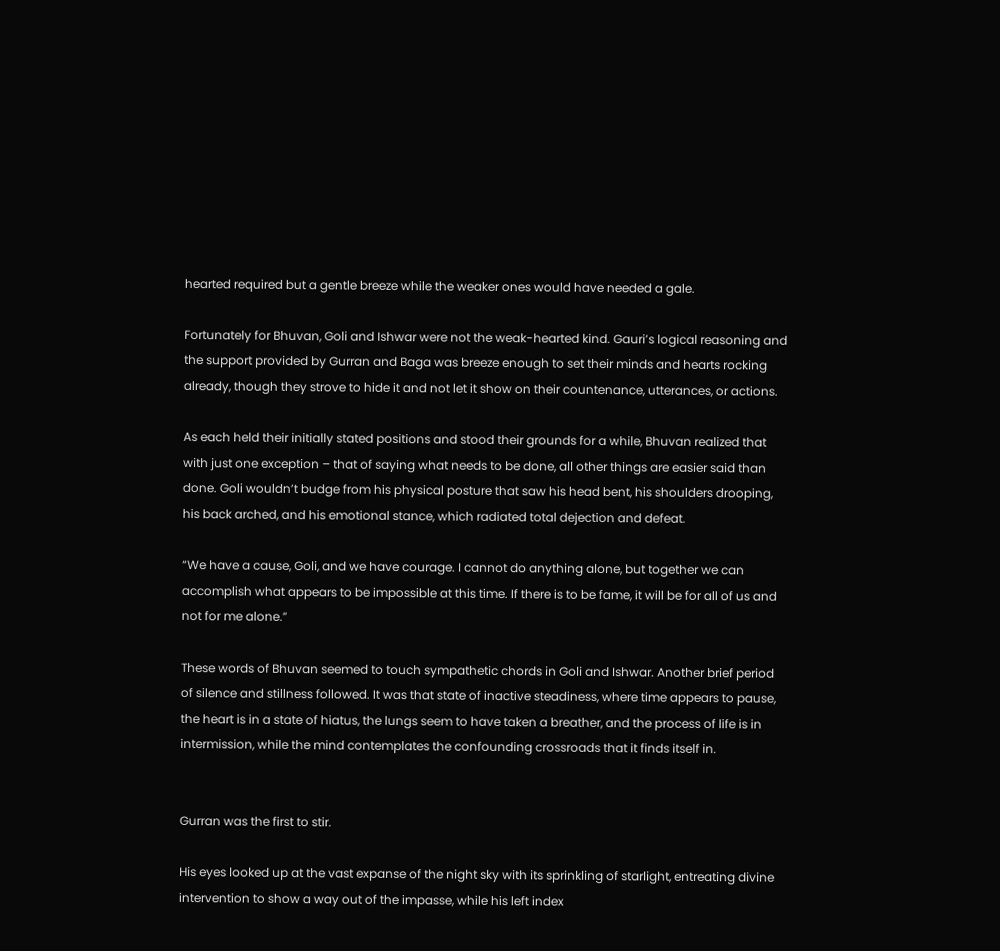hearted required but a gentle breeze while the weaker ones would have needed a gale.

Fortunately for Bhuvan, Goli and Ishwar were not the weak-hearted kind. Gauri’s logical reasoning and the support provided by Gurran and Baga was breeze enough to set their minds and hearts rocking already, though they strove to hide it and not let it show on their countenance, utterances, or actions.

As each held their initially stated positions and stood their grounds for a while, Bhuvan realized that with just one exception – that of saying what needs to be done, all other things are easier said than done. Goli wouldn’t budge from his physical posture that saw his head bent, his shoulders drooping, his back arched, and his emotional stance, which radiated total dejection and defeat.

“We have a cause, Goli, and we have courage. I cannot do anything alone, but together we can accomplish what appears to be impossible at this time. If there is to be fame, it will be for all of us and not for me alone.”

These words of Bhuvan seemed to touch sympathetic chords in Goli and Ishwar. Another brief period of silence and stillness followed. It was that state of inactive steadiness, where time appears to pause, the heart is in a state of hiatus, the lungs seem to have taken a breather, and the process of life is in intermission, while the mind contemplates the confounding crossroads that it finds itself in.


Gurran was the first to stir.

His eyes looked up at the vast expanse of the night sky with its sprinkling of starlight, entreating divine intervention to show a way out of the impasse, while his left index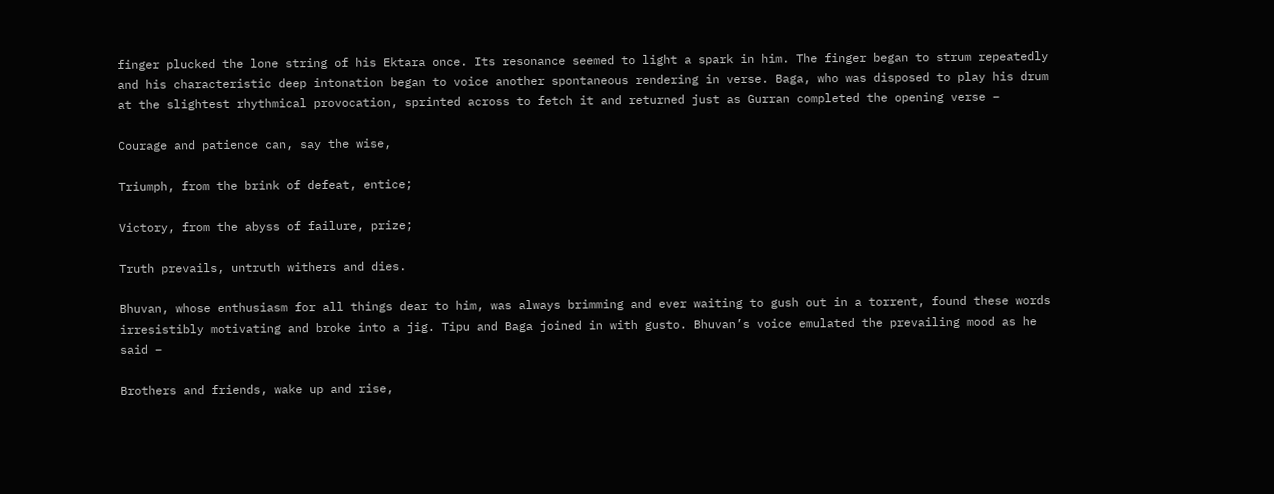finger plucked the lone string of his Ektara once. Its resonance seemed to light a spark in him. The finger began to strum repeatedly and his characteristic deep intonation began to voice another spontaneous rendering in verse. Baga, who was disposed to play his drum at the slightest rhythmical provocation, sprinted across to fetch it and returned just as Gurran completed the opening verse –

Courage and patience can, say the wise,

Triumph, from the brink of defeat, entice;

Victory, from the abyss of failure, prize;

Truth prevails, untruth withers and dies.

Bhuvan, whose enthusiasm for all things dear to him, was always brimming and ever waiting to gush out in a torrent, found these words irresistibly motivating and broke into a jig. Tipu and Baga joined in with gusto. Bhuvan’s voice emulated the prevailing mood as he said –

Brothers and friends, wake up and rise,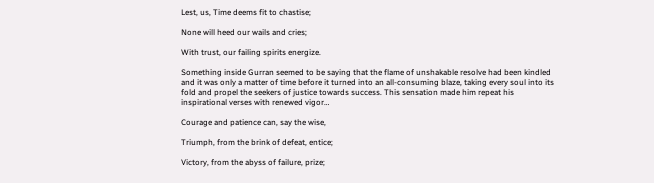Lest, us, Time deems fit to chastise;

None will heed our wails and cries;

With trust, our failing spirits energize.

Something inside Gurran seemed to be saying that the flame of unshakable resolve had been kindled and it was only a matter of time before it turned into an all-consuming blaze, taking every soul into its fold and propel the seekers of justice towards success. This sensation made him repeat his inspirational verses with renewed vigor…

Courage and patience can, say the wise,

Triumph, from the brink of defeat, entice;

Victory, from the abyss of failure, prize;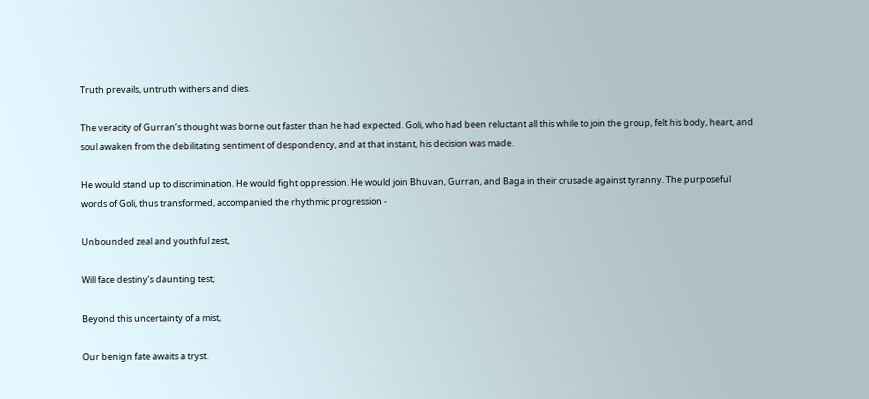Truth prevails, untruth withers and dies.

The veracity of Gurran’s thought was borne out faster than he had expected. Goli, who had been reluctant all this while to join the group, felt his body, heart, and soul awaken from the debilitating sentiment of despondency, and at that instant, his decision was made.

He would stand up to discrimination. He would fight oppression. He would join Bhuvan, Gurran, and Baga in their crusade against tyranny. The purposeful words of Goli, thus transformed, accompanied the rhythmic progression -

Unbounded zeal and youthful zest,

Will face destiny’s daunting test;

Beyond this uncertainty of a mist,

Our benign fate awaits a tryst.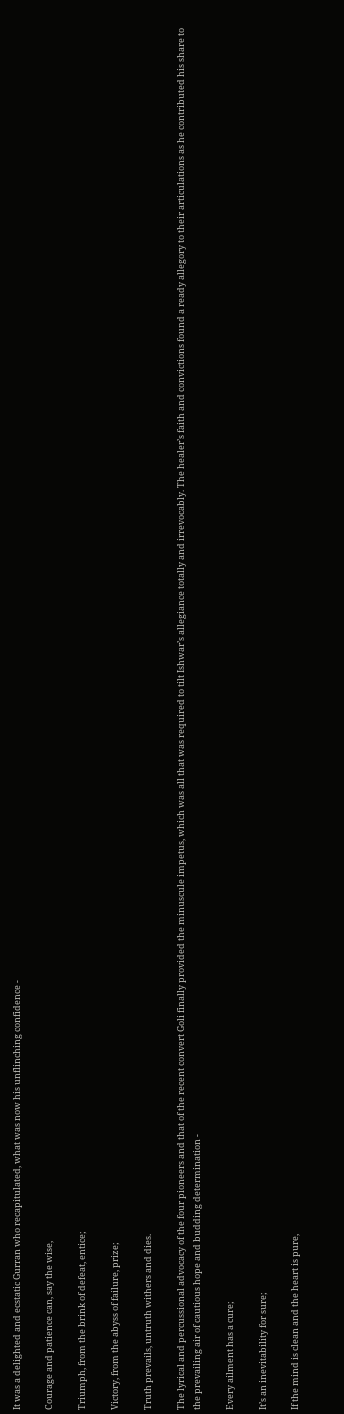It was a delighted and ecstatic Gurran who recapitulated, what was now his unflinching confidence -

Courage and patience can, say the wise,

Triumph, from the brink of defeat, entice;

Victory, from the abyss of failure, prize;

Truth prevails, untruth withers and dies.

The lyrical and percussional advocacy of the four pioneers and that of the recent convert Goli finally provided the minuscule impetus, which was all that was required to tilt Ishwar’s allegiance totally and irrevocably. The healer’s faith and convictions found a ready allegory to their articulations as he contributed his share to the prevailing air of cautious hope and budding determination -

Every ailment has a cure;

It’s an inevitability for sure;

If the mind is clean and the heart is pure,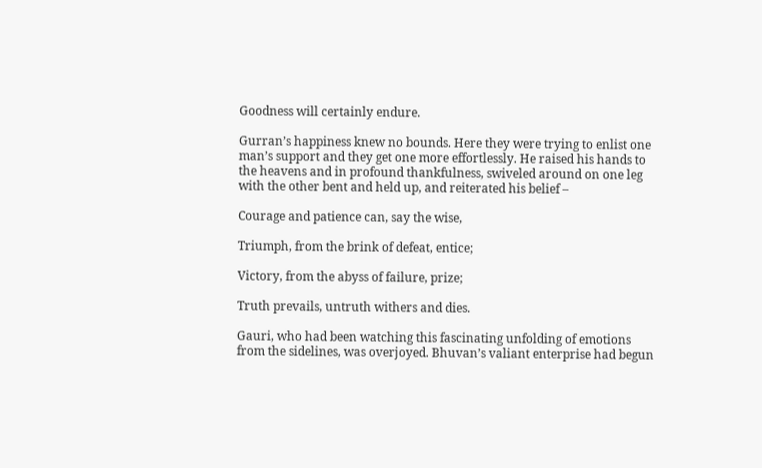Goodness will certainly endure.

Gurran’s happiness knew no bounds. Here they were trying to enlist one man’s support and they get one more effortlessly. He raised his hands to the heavens and in profound thankfulness, swiveled around on one leg with the other bent and held up, and reiterated his belief –

Courage and patience can, say the wise,

Triumph, from the brink of defeat, entice;

Victory, from the abyss of failure, prize;

Truth prevails, untruth withers and dies.

Gauri, who had been watching this fascinating unfolding of emotions from the sidelines, was overjoyed. Bhuvan’s valiant enterprise had begun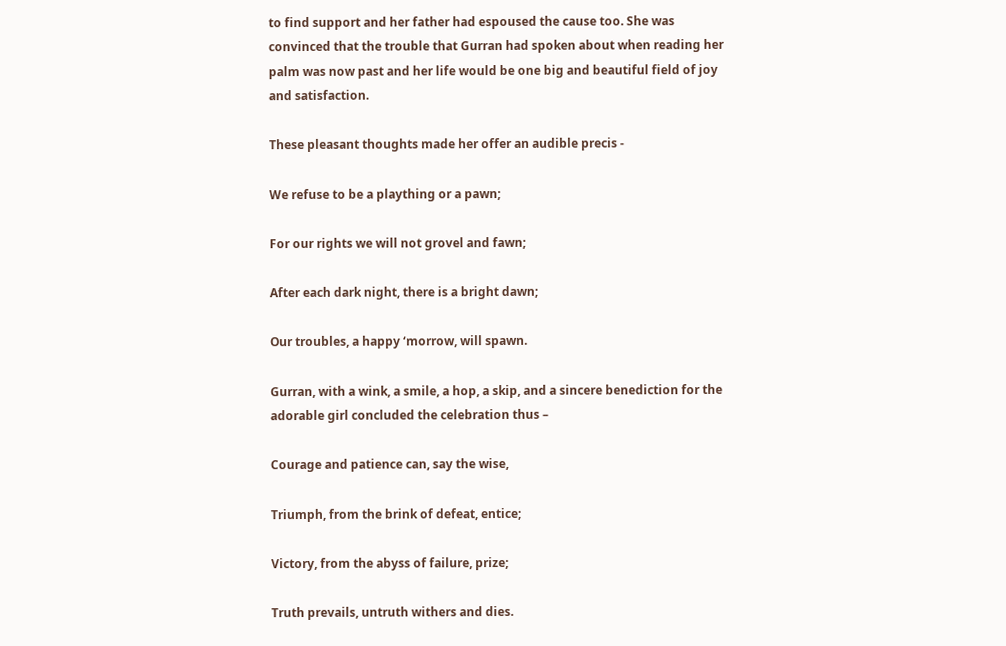to find support and her father had espoused the cause too. She was convinced that the trouble that Gurran had spoken about when reading her palm was now past and her life would be one big and beautiful field of joy and satisfaction.

These pleasant thoughts made her offer an audible precis -

We refuse to be a plaything or a pawn;

For our rights we will not grovel and fawn;

After each dark night, there is a bright dawn;

Our troubles, a happy ‘morrow, will spawn.

Gurran, with a wink, a smile, a hop, a skip, and a sincere benediction for the adorable girl concluded the celebration thus –

Courage and patience can, say the wise,

Triumph, from the brink of defeat, entice;

Victory, from the abyss of failure, prize;

Truth prevails, untruth withers and dies.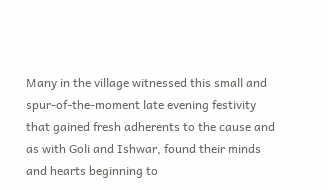Many in the village witnessed this small and spur-of-the-moment late evening festivity that gained fresh adherents to the cause and as with Goli and Ishwar, found their minds and hearts beginning to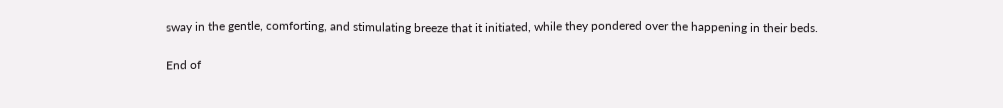sway in the gentle, comforting, and stimulating breeze that it initiated, while they pondered over the happening in their beds.

End of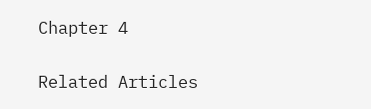Chapter 4

Related Articles